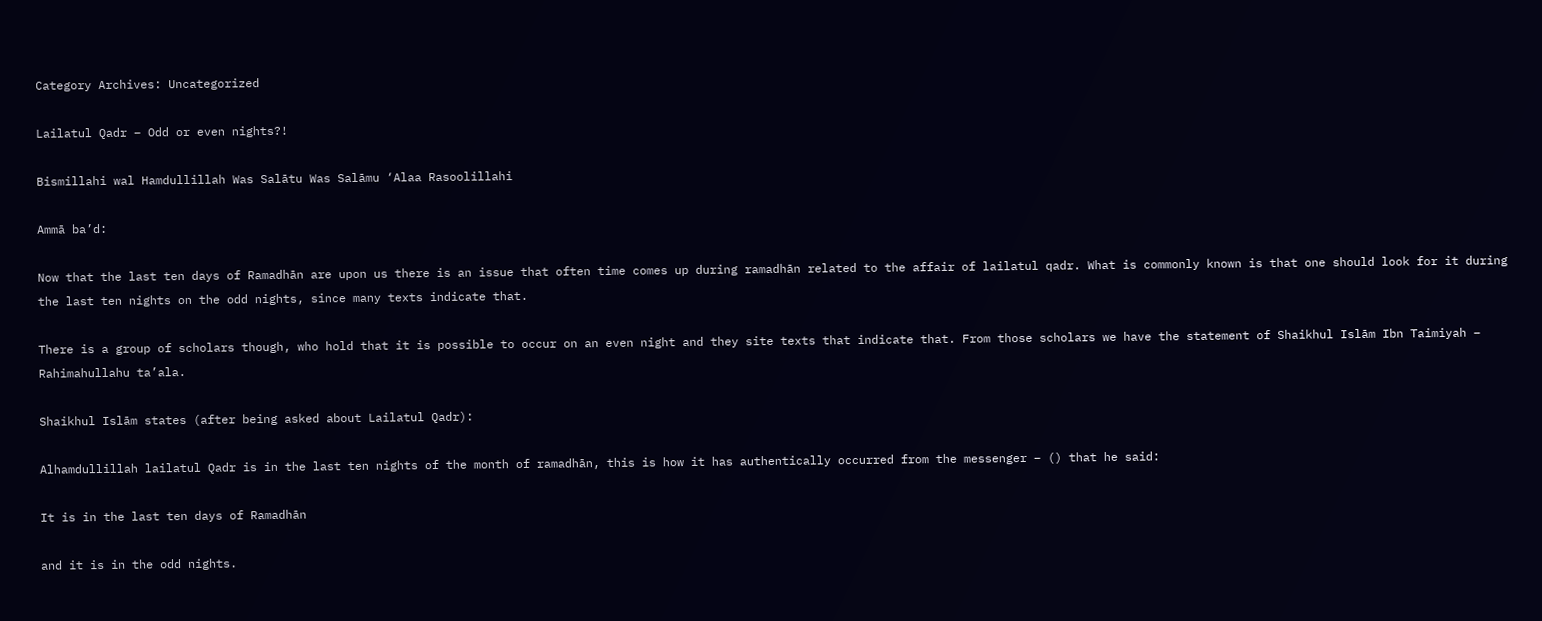Category Archives: Uncategorized

Lailatul Qadr – Odd or even nights?!

Bismillahi wal Hamdullillah Was Salātu Was Salāmu ‘Alaa Rasoolillahi

Ammā ba’d:

Now that the last ten days of Ramadhān are upon us there is an issue that often time comes up during ramadhān related to the affair of lailatul qadr. What is commonly known is that one should look for it during the last ten nights on the odd nights, since many texts indicate that.

There is a group of scholars though, who hold that it is possible to occur on an even night and they site texts that indicate that. From those scholars we have the statement of Shaikhul Islām Ibn Taimiyah – Rahimahullahu ta’ala.

Shaikhul Islām states (after being asked about Lailatul Qadr):

Alhamdullillah lailatul Qadr is in the last ten nights of the month of ramadhān, this is how it has authentically occurred from the messenger – () that he said:

It is in the last ten days of Ramadhān

and it is in the odd nights.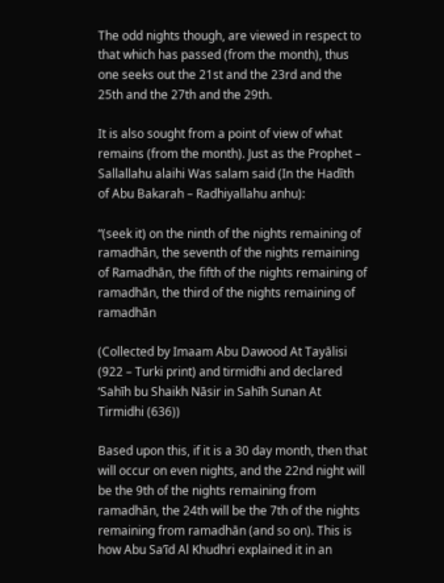The odd nights though, are viewed in respect to that which has passed (from the month), thus one seeks out the 21st and the 23rd and the 25th and the 27th and the 29th.

It is also sought from a point of view of what remains (from the month). Just as the Prophet – Sallallahu alaihi Was salam said (In the Hadīth of Abu Bakarah – Radhiyallahu anhu):

“(seek it) on the ninth of the nights remaining of ramadhān, the seventh of the nights remaining of Ramadhān, the fifth of the nights remaining of ramadhān, the third of the nights remaining of ramadhān

(Collected by Imaam Abu Dawood At Tayālisi (922 – Turki print) and tirmidhi and declared ‘Sahīh bu Shaikh Nāsir in Sahīh Sunan At Tirmidhi (636))

Based upon this, if it is a 30 day month, then that will occur on even nights, and the 22nd night will be the 9th of the nights remaining from ramadhān, the 24th will be the 7th of the nights remaining from ramadhān (and so on). This is how Abu Sa’īd Al Khudhri explained it in an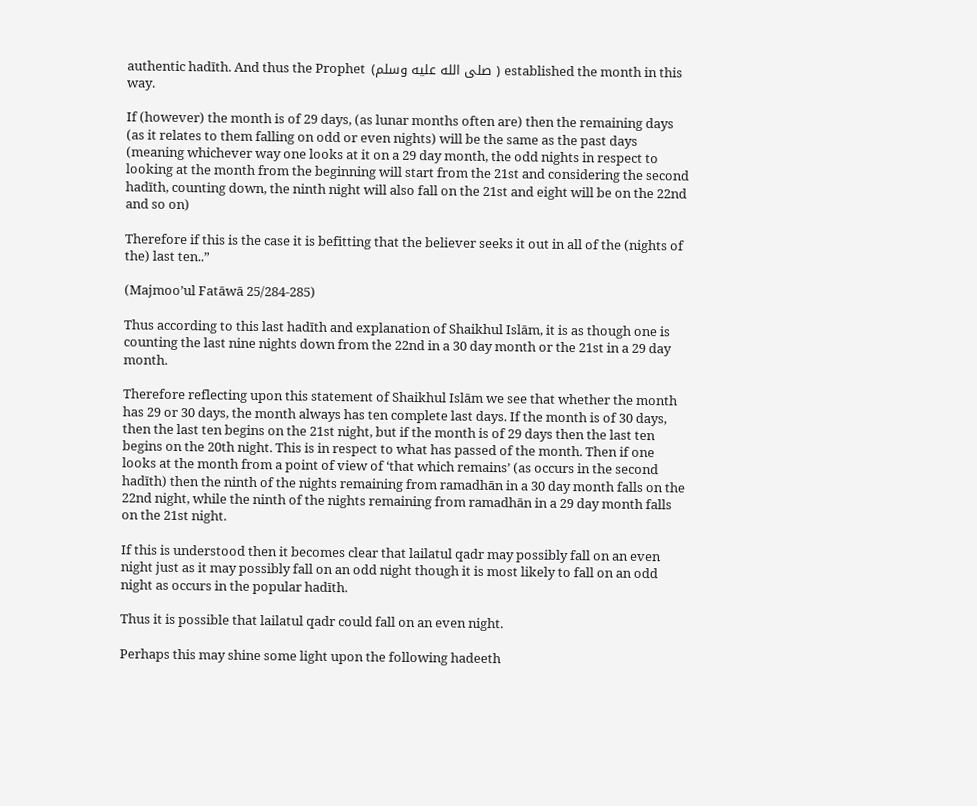authentic hadīth. And thus the Prophet  (صلى الله عليه وسلم ) established the month in this way.

If (however) the month is of 29 days, (as lunar months often are) then the remaining days (as it relates to them falling on odd or even nights) will be the same as the past days (meaning whichever way one looks at it on a 29 day month, the odd nights in respect to looking at the month from the beginning will start from the 21st and considering the second hadīth, counting down, the ninth night will also fall on the 21st and eight will be on the 22nd and so on)

Therefore if this is the case it is befitting that the believer seeks it out in all of the (nights of the) last ten..”

(Majmoo’ul Fatāwā 25/284-285)

Thus according to this last hadīth and explanation of Shaikhul Islām, it is as though one is counting the last nine nights down from the 22nd in a 30 day month or the 21st in a 29 day month.

Therefore reflecting upon this statement of Shaikhul Islām we see that whether the month has 29 or 30 days, the month always has ten complete last days. If the month is of 30 days, then the last ten begins on the 21st night, but if the month is of 29 days then the last ten begins on the 20th night. This is in respect to what has passed of the month. Then if one looks at the month from a point of view of ‘that which remains’ (as occurs in the second hadīth) then the ninth of the nights remaining from ramadhān in a 30 day month falls on the 22nd night, while the ninth of the nights remaining from ramadhān in a 29 day month falls on the 21st night.

If this is understood then it becomes clear that lailatul qadr may possibly fall on an even night just as it may possibly fall on an odd night though it is most likely to fall on an odd night as occurs in the popular hadīth.

Thus it is possible that lailatul qadr could fall on an even night.

Perhaps this may shine some light upon the following hadeeth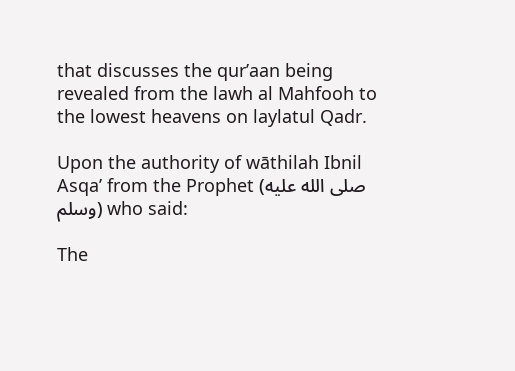that discusses the qur’aan being revealed from the lawh al Mahfooh to the lowest heavens on laylatul Qadr.

Upon the authority of wāthilah Ibnil Asqa’ from the Prophet (صلى الله عليه وسلم) who said:

The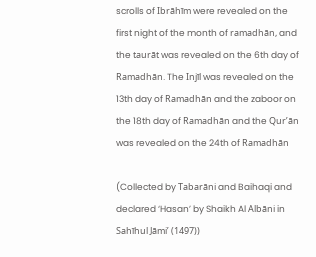scrolls of Ibrāhīm were revealed on the first night of the month of ramadhān, and the taurāt was revealed on the 6th day of Ramadhān. The Injīl was revealed on the 13th day of Ramadhān and the zaboor on the 18th day of Ramadhān and the Qur’ān was revealed on the 24th of Ramadhān

(Collected by Tabarāni and Baihaqi and declared ‘Hasan’ by Shaikh Al Albāni in Sahīhul Jāmi’ (1497))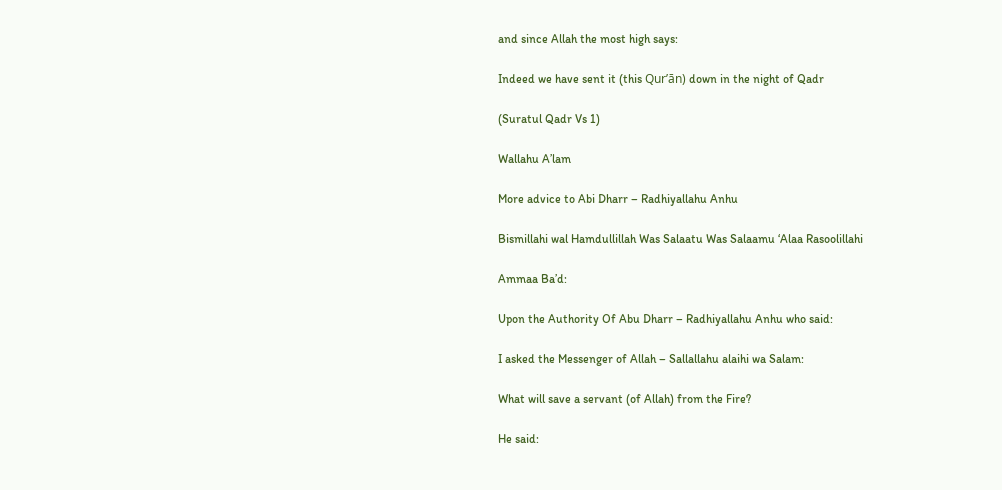and since Allah the most high says:

Indeed we have sent it (this Qur’ān) down in the night of Qadr

(Suratul Qadr Vs 1)

Wallahu A’lam

More advice to Abi Dharr – Radhiyallahu Anhu

Bismillahi wal Hamdullillah Was Salaatu Was Salaamu ‘Alaa Rasoolillahi

Ammaa Ba’d:

Upon the Authority Of Abu Dharr – Radhiyallahu Anhu who said:

I asked the Messenger of Allah – Sallallahu alaihi wa Salam:

What will save a servant (of Allah) from the Fire?

He said: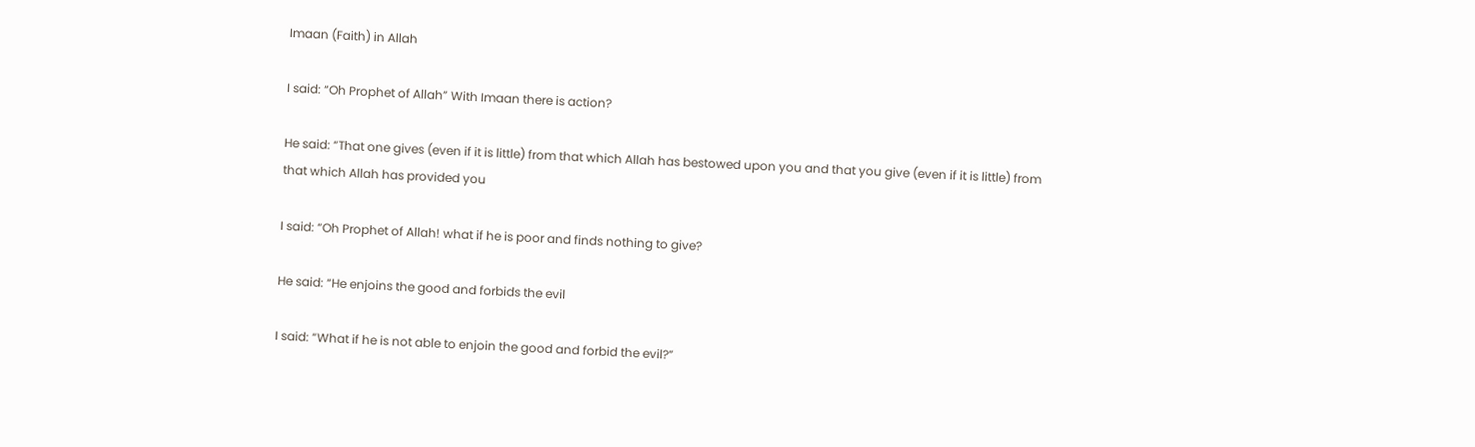Imaan (Faith) in Allah

I said: “Oh Prophet of Allah” With Imaan there is action?

He said: “That one gives (even if it is little) from that which Allah has bestowed upon you and that you give (even if it is little) from that which Allah has provided you

I said: “Oh Prophet of Allah! what if he is poor and finds nothing to give?

He said: “He enjoins the good and forbids the evil

I said: “What if he is not able to enjoin the good and forbid the evil?”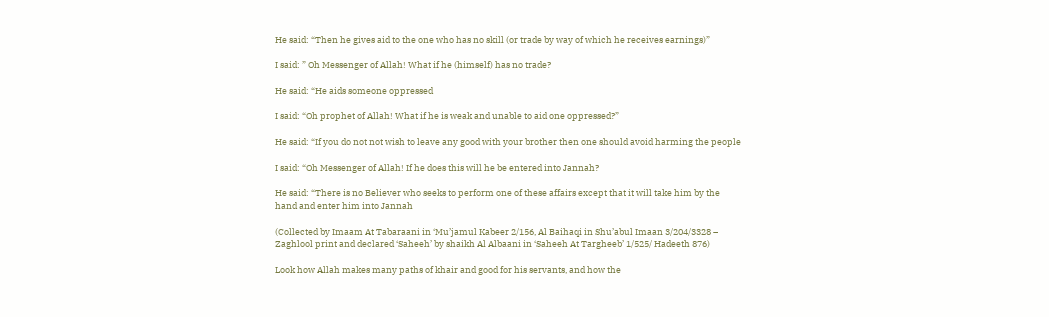He said: “Then he gives aid to the one who has no skill (or trade by way of which he receives earnings)”

I said: ” Oh Messenger of Allah! What if he (himself) has no trade?

He said: “He aids someone oppressed

I said: “Oh prophet of Allah! What if he is weak and unable to aid one oppressed?”

He said: “If you do not not wish to leave any good with your brother then one should avoid harming the people

I said: “Oh Messenger of Allah! If he does this will he be entered into Jannah?

He said: “There is no Believer who seeks to perform one of these affairs except that it will take him by the hand and enter him into Jannah

(Collected by Imaam At Tabaraani in ‘Mu’jamul Kabeer 2/156, Al Baihaqi in Shu’abul Imaan 3/204/3328 – Zaghlool print and declared ‘Saheeh’ by shaikh Al Albaani in ‘Saheeh At Targheeb’ 1/525/ Hadeeth 876)

Look how Allah makes many paths of khair and good for his servants, and how the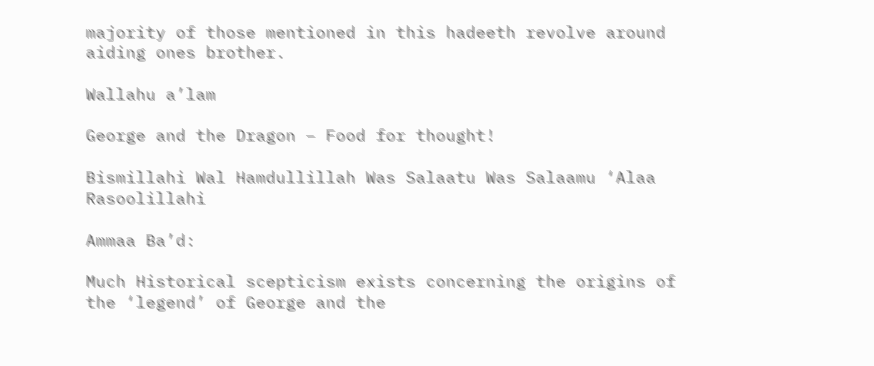majority of those mentioned in this hadeeth revolve around aiding ones brother.

Wallahu a’lam

George and the Dragon – Food for thought!

Bismillahi Wal Hamdullillah Was Salaatu Was Salaamu ‘Alaa Rasoolillahi

Ammaa Ba’d:

Much Historical scepticism exists concerning the origins of the ‘legend’ of George and the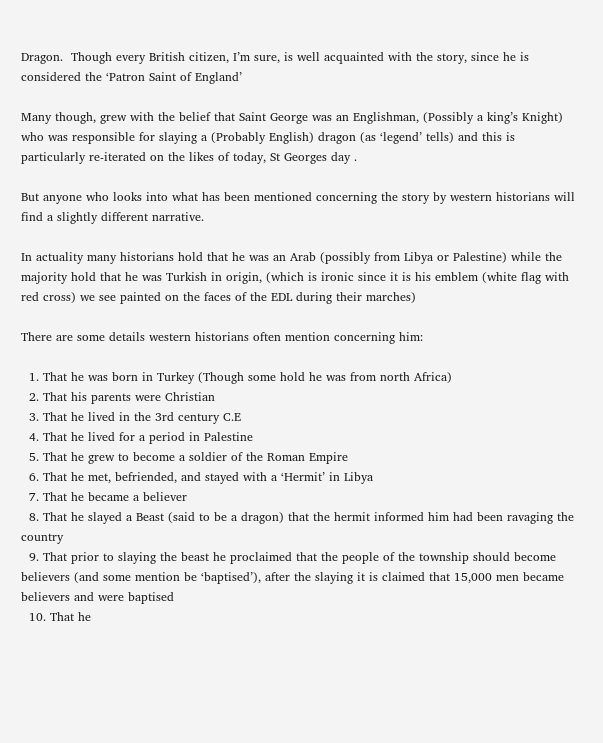Dragon.  Though every British citizen, I’m sure, is well acquainted with the story, since he is considered the ‘Patron Saint of England’

Many though, grew with the belief that Saint George was an Englishman, (Possibly a king’s Knight) who was responsible for slaying a (Probably English) dragon (as ‘legend’ tells) and this is particularly re-iterated on the likes of today, St Georges day .

But anyone who looks into what has been mentioned concerning the story by western historians will find a slightly different narrative.

In actuality many historians hold that he was an Arab (possibly from Libya or Palestine) while the majority hold that he was Turkish in origin, (which is ironic since it is his emblem (white flag with red cross) we see painted on the faces of the EDL during their marches)

There are some details western historians often mention concerning him:

  1. That he was born in Turkey (Though some hold he was from north Africa)
  2. That his parents were Christian
  3. That he lived in the 3rd century C.E
  4. That he lived for a period in Palestine
  5. That he grew to become a soldier of the Roman Empire
  6. That he met, befriended, and stayed with a ‘Hermit’ in Libya
  7. That he became a believer
  8. That he slayed a Beast (said to be a dragon) that the hermit informed him had been ravaging the country
  9. That prior to slaying the beast he proclaimed that the people of the township should become believers (and some mention be ‘baptised’), after the slaying it is claimed that 15,000 men became believers and were baptised
  10. That he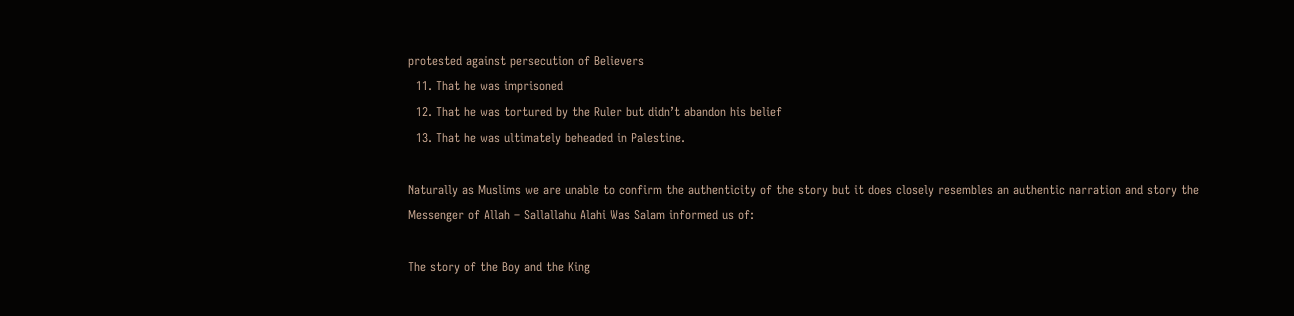protested against persecution of Believers
  11. That he was imprisoned
  12. That he was tortured by the Ruler but didn’t abandon his belief
  13. That he was ultimately beheaded in Palestine.

Naturally as Muslims we are unable to confirm the authenticity of the story but it does closely resembles an authentic narration and story the Messenger of Allah – Sallallahu Alahi Was Salam informed us of:

The story of the Boy and the King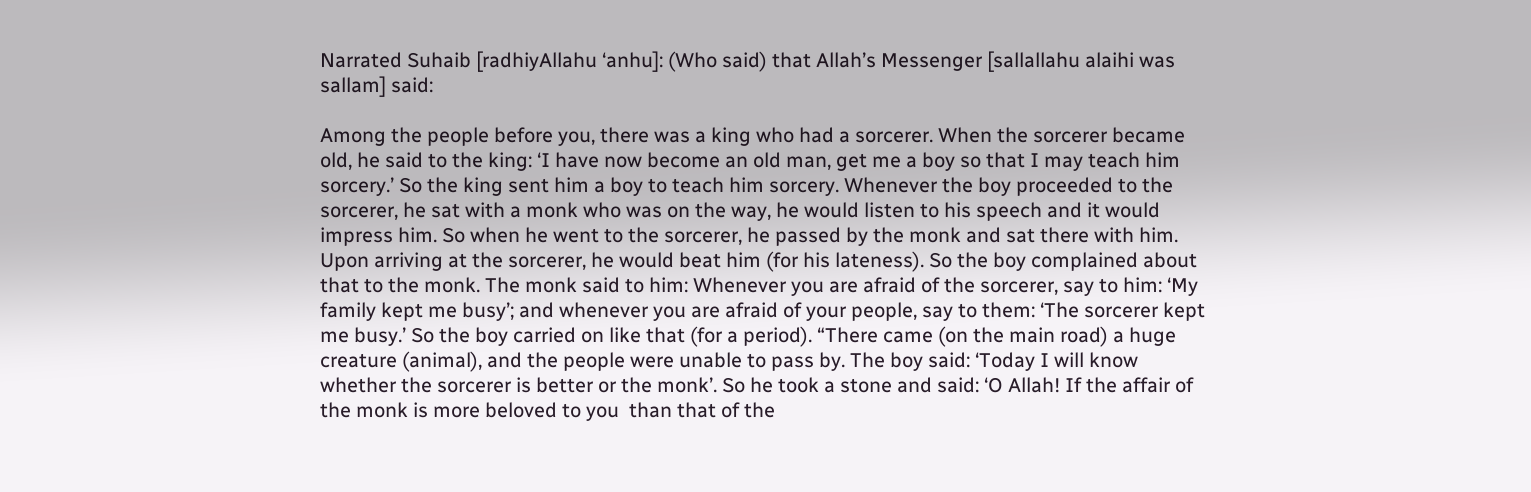Narrated Suhaib [radhiyAllahu ‘anhu]: (Who said) that Allah’s Messenger [sallallahu alaihi was sallam] said:

Among the people before you, there was a king who had a sorcerer. When the sorcerer became old, he said to the king: ‘I have now become an old man, get me a boy so that I may teach him sorcery.’ So the king sent him a boy to teach him sorcery. Whenever the boy proceeded to the sorcerer, he sat with a monk who was on the way, he would listen to his speech and it would impress him. So when he went to the sorcerer, he passed by the monk and sat there with him. Upon arriving at the sorcerer, he would beat him (for his lateness). So the boy complained about that to the monk. The monk said to him: Whenever you are afraid of the sorcerer, say to him: ‘My family kept me busy’; and whenever you are afraid of your people, say to them: ‘The sorcerer kept me busy.’ So the boy carried on like that (for a period). “There came (on the main road) a huge creature (animal), and the people were unable to pass by. The boy said: ‘Today I will know whether the sorcerer is better or the monk’. So he took a stone and said: ‘O Allah! If the affair of the monk is more beloved to you  than that of the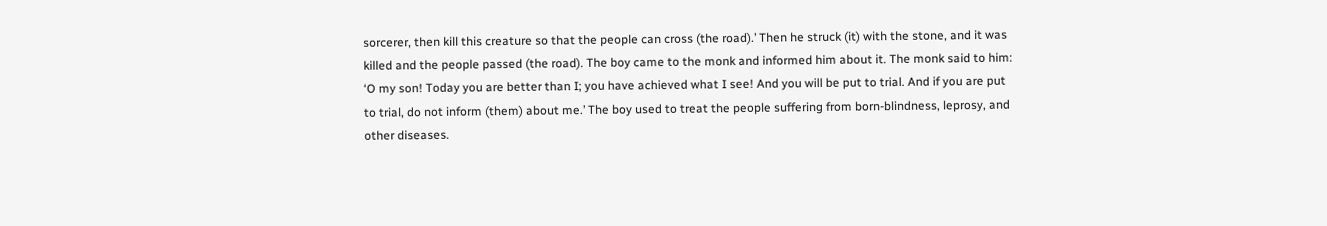sorcerer, then kill this creature so that the people can cross (the road).’ Then he struck (it) with the stone, and it was killed and the people passed (the road). The boy came to the monk and informed him about it. The monk said to him: ‘O my son! Today you are better than I; you have achieved what I see! And you will be put to trial. And if you are put to trial, do not inform (them) about me.’ The boy used to treat the people suffering from born-blindness, leprosy, and other diseases.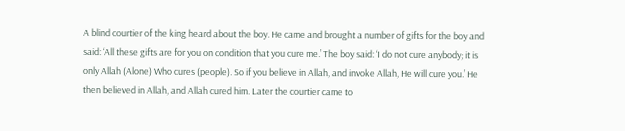A blind courtier of the king heard about the boy. He came and brought a number of gifts for the boy and said: ‘All these gifts are for you on condition that you cure me.’ The boy said: ‘I do not cure anybody; it is only Allah (Alone) Who cures (people). So if you believe in Allah, and invoke Allah, He will cure you.’ He then believed in Allah, and Allah cured him. Later the courtier came to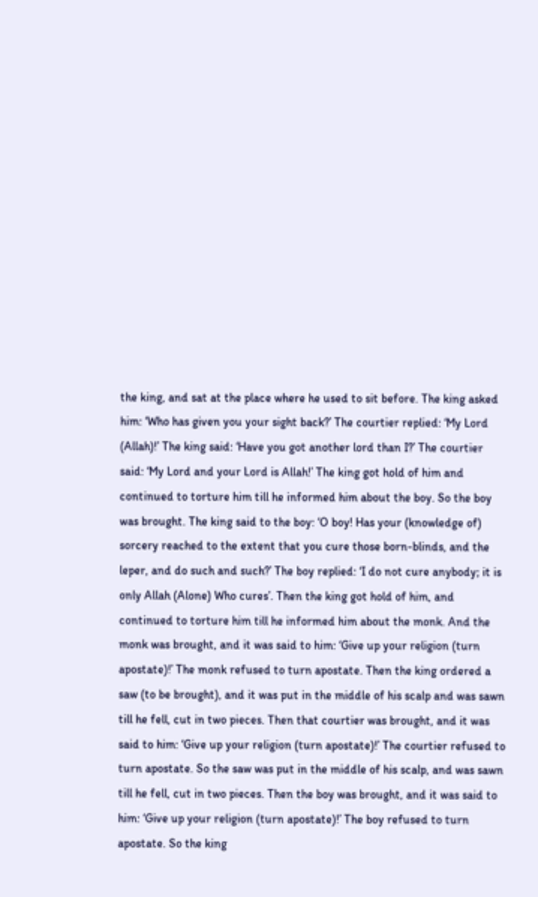the king, and sat at the place where he used to sit before. The king asked him: ‘Who has given you your sight back?’ The courtier replied: ‘My Lord (Allah)!’ The king said: ‘Have you got another lord than I?’ The courtier said: ‘My Lord and your Lord is Allah!’ The king got hold of him and continued to torture him till he informed him about the boy. So the boy was brought. The king said to the boy: ‘O boy! Has your (knowledge of) sorcery reached to the extent that you cure those born-blinds, and the leper, and do such and such?’ The boy replied: ‘I do not cure anybody; it is only Allah (Alone) Who cures’. Then the king got hold of him, and continued to torture him till he informed him about the monk. And the monk was brought, and it was said to him: ‘Give up your religion (turn apostate)!’ The monk refused to turn apostate. Then the king ordered a saw (to be brought), and it was put in the middle of his scalp and was sawn till he fell, cut in two pieces. Then that courtier was brought, and it was said to him: ‘Give up your religion (turn apostate)!’ The courtier refused to turn apostate. So the saw was put in the middle of his scalp, and was sawn till he fell, cut in two pieces. Then the boy was brought, and it was said to him: ‘Give up your religion (turn apostate)!’ The boy refused to turn apostate. So the king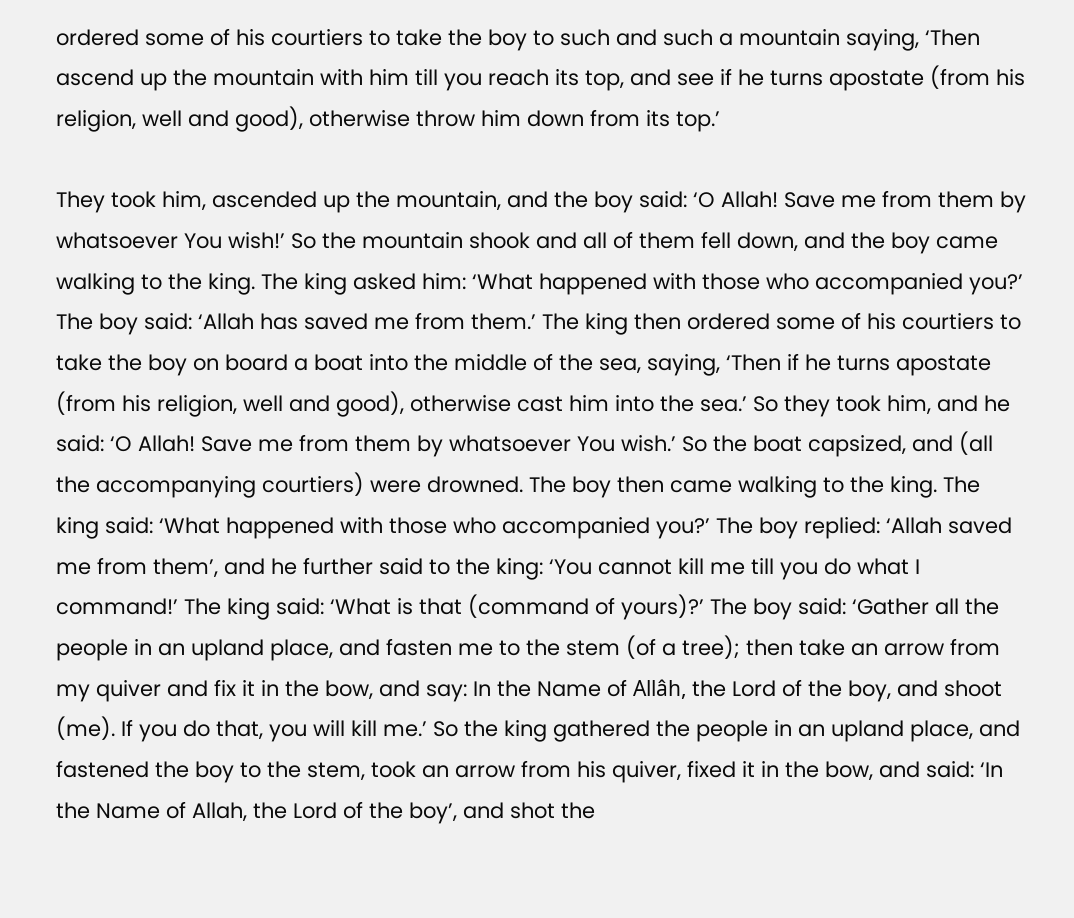ordered some of his courtiers to take the boy to such and such a mountain saying, ‘Then ascend up the mountain with him till you reach its top, and see if he turns apostate (from his religion, well and good), otherwise throw him down from its top.’

They took him, ascended up the mountain, and the boy said: ‘O Allah! Save me from them by whatsoever You wish!’ So the mountain shook and all of them fell down, and the boy came walking to the king. The king asked him: ‘What happened with those who accompanied you?’ The boy said: ‘Allah has saved me from them.’ The king then ordered some of his courtiers to take the boy on board a boat into the middle of the sea, saying, ‘Then if he turns apostate (from his religion, well and good), otherwise cast him into the sea.’ So they took him, and he said: ‘O Allah! Save me from them by whatsoever You wish.’ So the boat capsized, and (all the accompanying courtiers) were drowned. The boy then came walking to the king. The king said: ‘What happened with those who accompanied you?’ The boy replied: ‘Allah saved me from them’, and he further said to the king: ‘You cannot kill me till you do what I command!’ The king said: ‘What is that (command of yours)?’ The boy said: ‘Gather all the people in an upland place, and fasten me to the stem (of a tree); then take an arrow from my quiver and fix it in the bow, and say: In the Name of Allâh, the Lord of the boy, and shoot (me). If you do that, you will kill me.’ So the king gathered the people in an upland place, and fastened the boy to the stem, took an arrow from his quiver, fixed it in the bow, and said: ‘In the Name of Allah, the Lord of the boy’, and shot the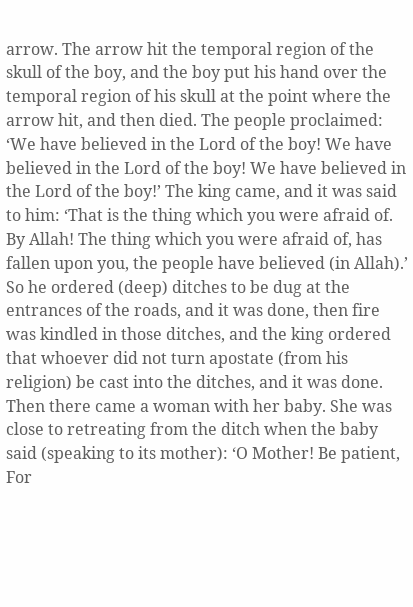arrow. The arrow hit the temporal region of the skull of the boy, and the boy put his hand over the temporal region of his skull at the point where the arrow hit, and then died. The people proclaimed: ‘We have believed in the Lord of the boy! We have believed in the Lord of the boy! We have believed in the Lord of the boy!’ The king came, and it was said to him: ‘That is the thing which you were afraid of. By Allah! The thing which you were afraid of, has fallen upon you, the people have believed (in Allah).’ So he ordered (deep) ditches to be dug at the entrances of the roads, and it was done, then fire was kindled in those ditches, and the king ordered that whoever did not turn apostate (from his religion) be cast into the ditches, and it was done. Then there came a woman with her baby. She was close to retreating from the ditch when the baby said (speaking to its mother): ‘O Mother! Be patient, For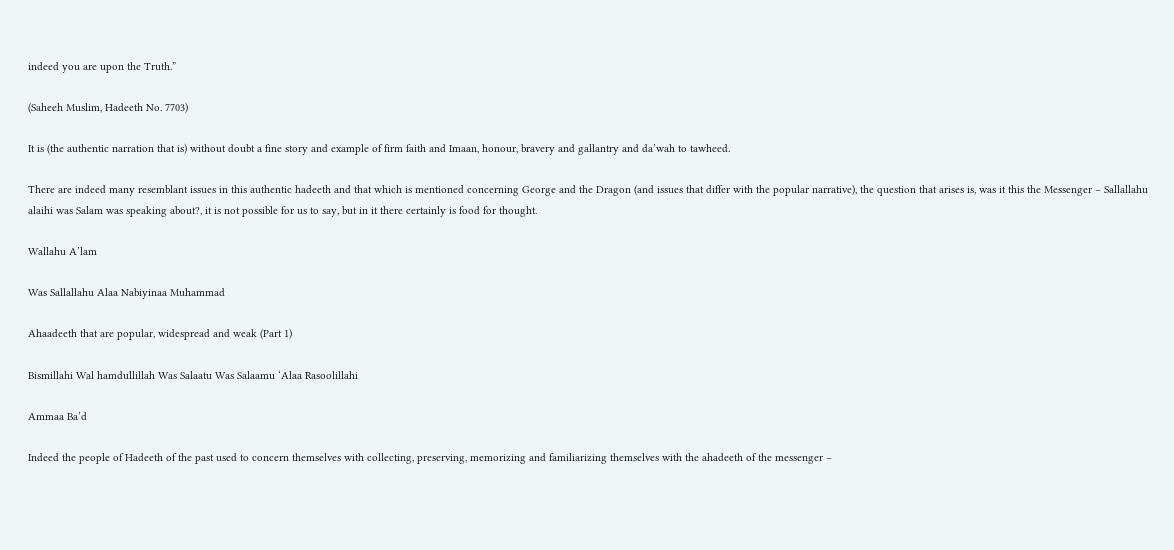indeed you are upon the Truth.”

(Saheeh Muslim, Hadeeth No. 7703)

It is (the authentic narration that is) without doubt a fine story and example of firm faith and Imaan, honour, bravery and gallantry and da’wah to tawheed.

There are indeed many resemblant issues in this authentic hadeeth and that which is mentioned concerning George and the Dragon (and issues that differ with the popular narrative), the question that arises is, was it this the Messenger – Sallallahu alaihi was Salam was speaking about?, it is not possible for us to say, but in it there certainly is food for thought.

Wallahu A’lam

Was Sallallahu Alaa Nabiyinaa Muhammad

Ahaadeeth that are popular, widespread and weak (Part 1)

Bismillahi Wal hamdullillah Was Salaatu Was Salaamu ‘Alaa Rasoolillahi

Ammaa Ba’d

Indeed the people of Hadeeth of the past used to concern themselves with collecting, preserving, memorizing and familiarizing themselves with the ahadeeth of the messenger –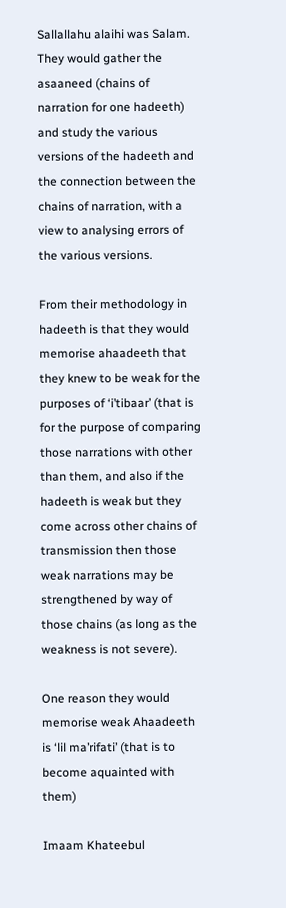Sallallahu alaihi was Salam. They would gather the asaaneed (chains of narration for one hadeeth) and study the various versions of the hadeeth and the connection between the chains of narration, with a view to analysing errors of the various versions.

From their methodology in hadeeth is that they would memorise ahaadeeth that they knew to be weak for the purposes of ‘i’tibaar’ (that is for the purpose of comparing those narrations with other than them, and also if the hadeeth is weak but they come across other chains of transmission then those weak narrations may be strengthened by way of those chains (as long as the weakness is not severe).

One reason they would memorise weak Ahaadeeth is ‘lil ma’rifati’ (that is to become aquainted with them)

Imaam Khateebul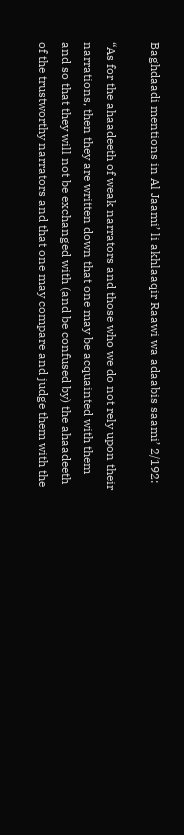Baghdaadi mentions in Al Jaami’ li akhlaaqir Raawi wa adaabis saami’ 2/192:

“As for the ahaadeeth of weak narrators and those who we do not rely upon their narrations, then they are written down that one may be acquainted with them and so that they will not be exchanged with (and be confused by) the ahaadeeth of the trustworthy narrators and that one may compare and judge them with the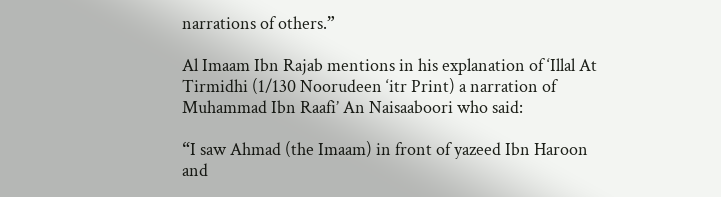narrations of others.”

Al Imaam Ibn Rajab mentions in his explanation of ‘Illal At Tirmidhi (1/130 Noorudeen ‘itr Print) a narration of Muhammad Ibn Raafi’ An Naisaaboori who said:

“I saw Ahmad (the Imaam) in front of yazeed Ibn Haroon and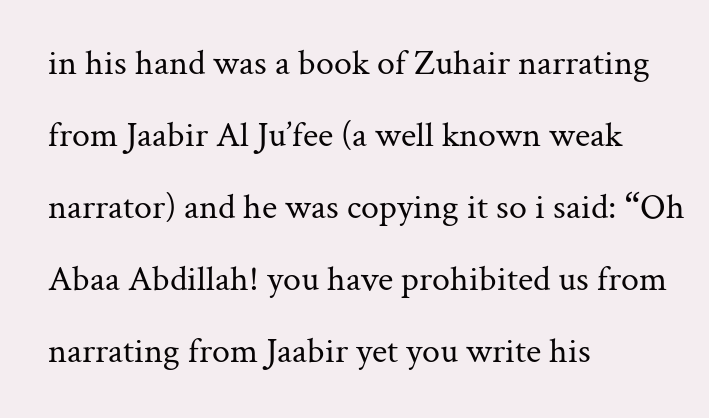in his hand was a book of Zuhair narrating from Jaabir Al Ju’fee (a well known weak narrator) and he was copying it so i said: “Oh Abaa Abdillah! you have prohibited us from narrating from Jaabir yet you write his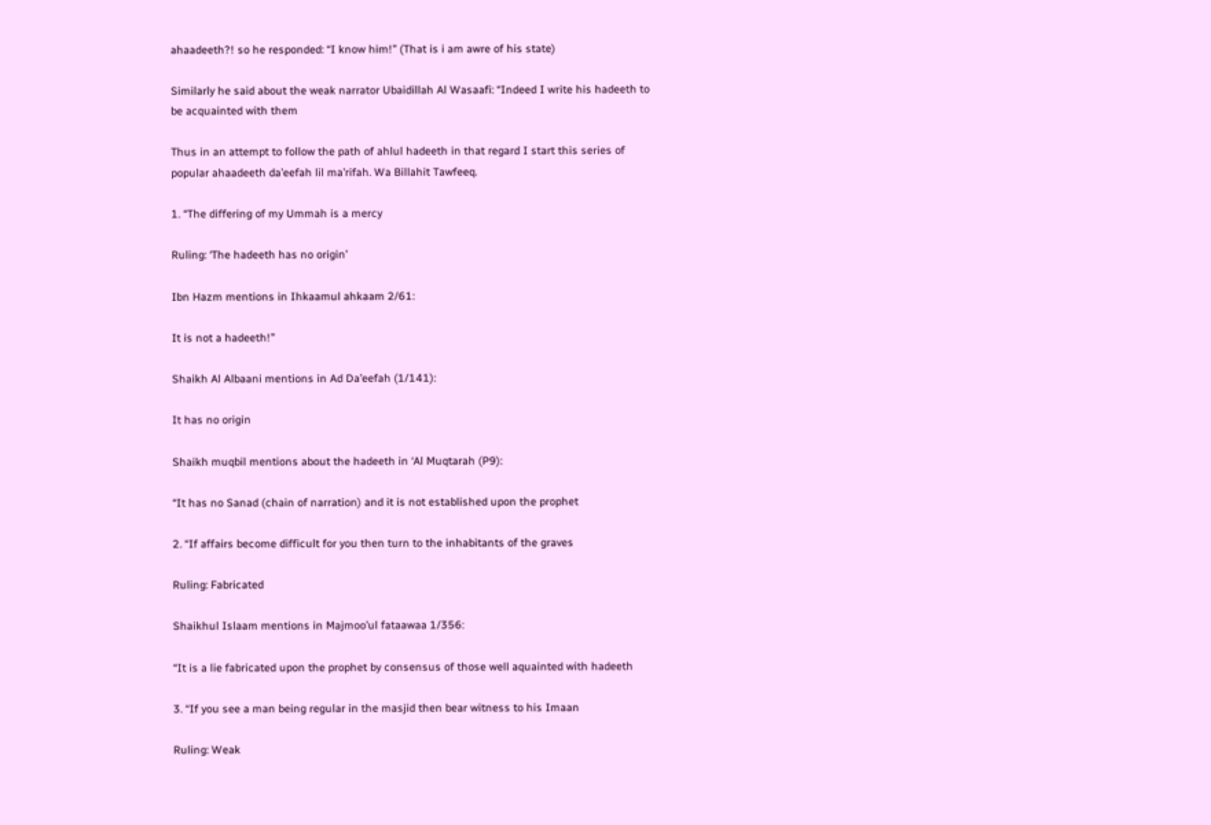ahaadeeth?! so he responded: “I know him!” (That is i am awre of his state)

Similarly he said about the weak narrator Ubaidillah Al Wasaafi: “Indeed I write his hadeeth to be acquainted with them

Thus in an attempt to follow the path of ahlul hadeeth in that regard I start this series of popular ahaadeeth da’eefah lil ma’rifah. Wa Billahit Tawfeeq.

1. “The differing of my Ummah is a mercy

Ruling: ‘The hadeeth has no origin’

Ibn Hazm mentions in Ihkaamul ahkaam 2/61:

It is not a hadeeth!”

Shaikh Al Albaani mentions in Ad Da’eefah (1/141):

It has no origin

Shaikh muqbil mentions about the hadeeth in ‘Al Muqtarah (P9):

“It has no Sanad (chain of narration) and it is not established upon the prophet

2. “If affairs become difficult for you then turn to the inhabitants of the graves

Ruling: Fabricated

Shaikhul Islaam mentions in Majmoo’ul fataawaa 1/356:

“It is a lie fabricated upon the prophet by consensus of those well aquainted with hadeeth

3. “If you see a man being regular in the masjid then bear witness to his Imaan

Ruling: Weak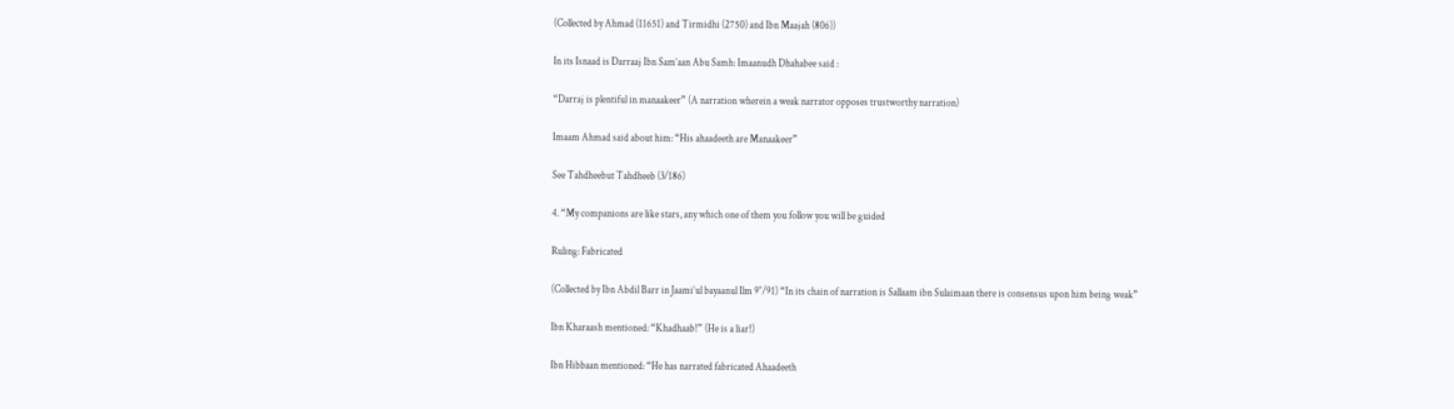(Collected by Ahmad (11651) and Tirmidhi (2750) and Ibn Maajah (806))

In its Isnaad is Darraaj Ibn Sam’aan Abu Samh: Imaanudh Dhahabee said :

“Darraj is plentiful in manaakeer” (A narration wherein a weak narrator opposes trustworthy narration)

Imaam Ahmad said about him: “His ahaadeeth are Manaakeer”

See Tahdheebut Tahdheeb (3/186)

4. “My companions are like stars, any which one of them you follow you will be guided

Ruling: Fabricated

(Collected by Ibn Abdil Barr in Jaami’ul bayaanul Ilm 9″/91) “In its chain of narration is Sallaam ibn Sulaimaan there is consensus upon him being weak”

Ibn Kharaash mentioned: “Khadhaab!” (He is a liar!)

Ibn Hibbaan mentioned: “He has narrated fabricated Ahaadeeth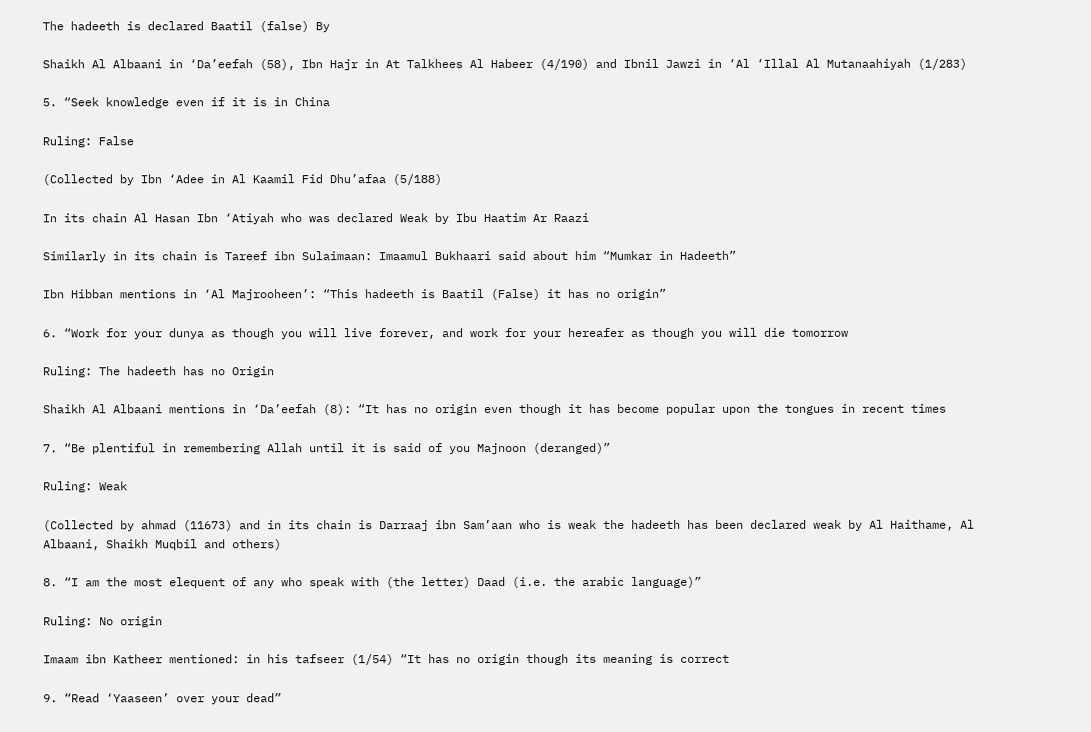The hadeeth is declared Baatil (false) By

Shaikh Al Albaani in ‘Da’eefah (58), Ibn Hajr in At Talkhees Al Habeer (4/190) and Ibnil Jawzi in ‘Al ‘Illal Al Mutanaahiyah (1/283)

5. “Seek knowledge even if it is in China

Ruling: False

(Collected by Ibn ‘Adee in Al Kaamil Fid Dhu’afaa (5/188)

In its chain Al Hasan Ibn ‘Atiyah who was declared Weak by Ibu Haatim Ar Raazi

Similarly in its chain is Tareef ibn Sulaimaan: Imaamul Bukhaari said about him “Mumkar in Hadeeth”

Ibn Hibban mentions in ‘Al Majrooheen’: “This hadeeth is Baatil (False) it has no origin”

6. “Work for your dunya as though you will live forever, and work for your hereafer as though you will die tomorrow

Ruling: The hadeeth has no Origin

Shaikh Al Albaani mentions in ‘Da’eefah (8): “It has no origin even though it has become popular upon the tongues in recent times

7. “Be plentiful in remembering Allah until it is said of you Majnoon (deranged)”

Ruling: Weak

(Collected by ahmad (11673) and in its chain is Darraaj ibn Sam’aan who is weak the hadeeth has been declared weak by Al Haithame, Al Albaani, Shaikh Muqbil and others)

8. “I am the most elequent of any who speak with (the letter) Daad (i.e. the arabic language)”

Ruling: No origin

Imaam ibn Katheer mentioned: in his tafseer (1/54) “It has no origin though its meaning is correct

9. “Read ‘Yaaseen’ over your dead”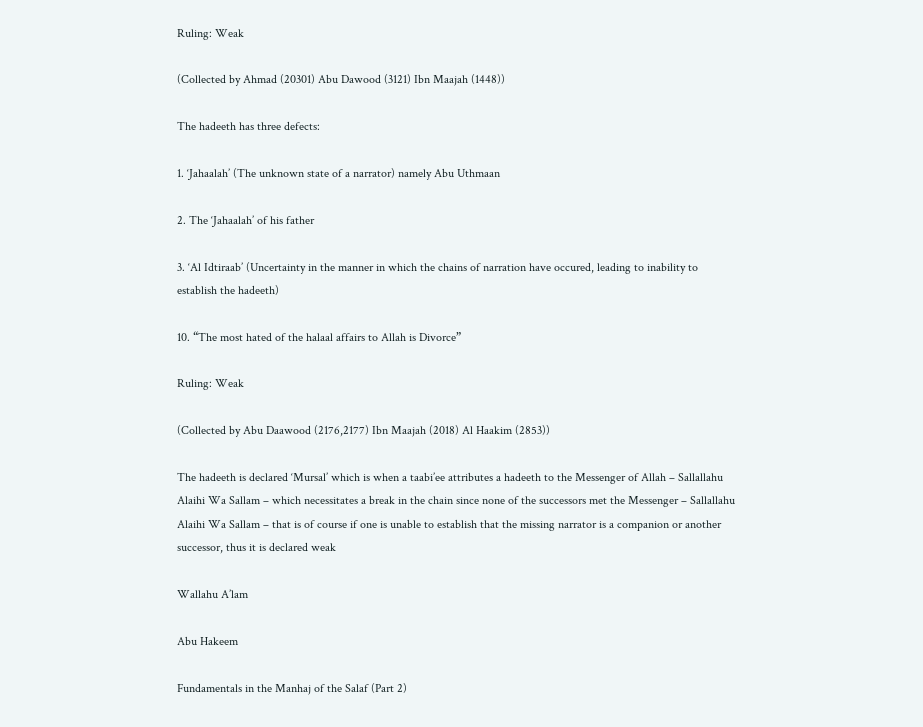Ruling: Weak

(Collected by Ahmad (20301) Abu Dawood (3121) Ibn Maajah (1448))

The hadeeth has three defects:

1. ‘Jahaalah’ (The unknown state of a narrator) namely Abu Uthmaan

2. The ‘Jahaalah’ of his father

3. ‘Al Idtiraab’ (Uncertainty in the manner in which the chains of narration have occured, leading to inability to establish the hadeeth)

10. “The most hated of the halaal affairs to Allah is Divorce”

Ruling: Weak

(Collected by Abu Daawood (2176,2177) Ibn Maajah (2018) Al Haakim (2853))

The hadeeth is declared ‘Mursal’ which is when a taabi’ee attributes a hadeeth to the Messenger of Allah – Sallallahu Alaihi Wa Sallam – which necessitates a break in the chain since none of the successors met the Messenger – Sallallahu Alaihi Wa Sallam – that is of course if one is unable to establish that the missing narrator is a companion or another successor, thus it is declared weak

Wallahu A’lam

Abu Hakeem

Fundamentals in the Manhaj of the Salaf (Part 2)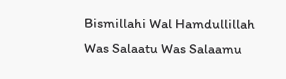Bismillahi Wal Hamdullillah Was Salaatu Was Salaamu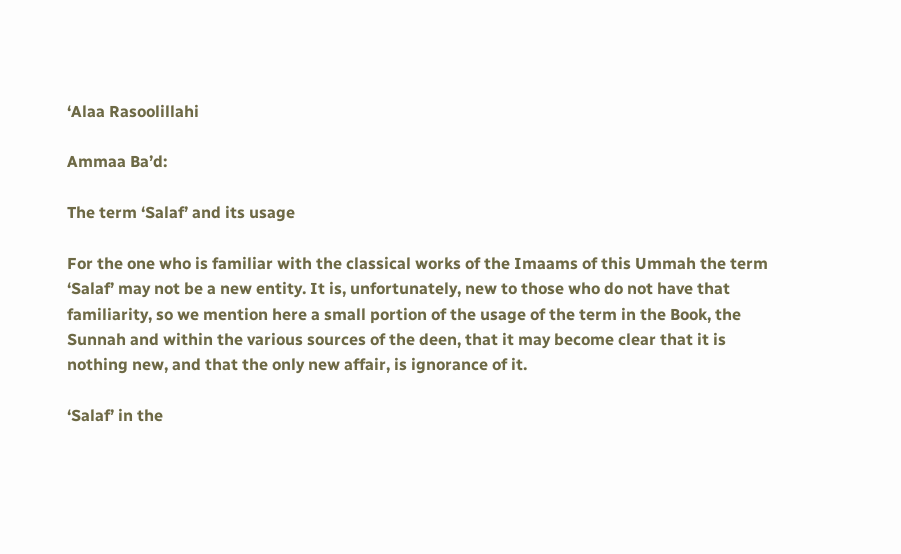‘Alaa Rasoolillahi

Ammaa Ba’d:

The term ‘Salaf’ and its usage

For the one who is familiar with the classical works of the Imaams of this Ummah the term ‘Salaf’ may not be a new entity. It is, unfortunately, new to those who do not have that familiarity, so we mention here a small portion of the usage of the term in the Book, the Sunnah and within the various sources of the deen, that it may become clear that it is nothing new, and that the only new affair, is ignorance of it.

‘Salaf’ in the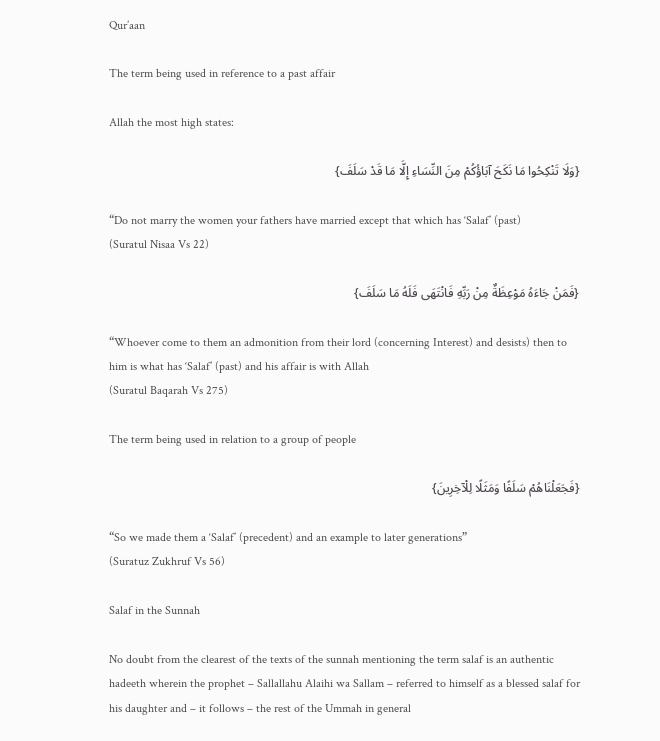Qur’aan

The term being used in reference to a past affair

Allah the most high states:

{وَلَا تَنْكِحُوا مَا نَكَحَ آبَاؤُكُمْ مِنَ النِّسَاءِ إِلَّا مَا قَدْ سَلَفَ}

“Do not marry the women your fathers have married except that which has ‘Salaf’ (past)
(Suratul Nisaa Vs 22)

{فَمَنْ جَاءَهُ مَوْعِظَةٌ مِنْ رَبِّهِ فَانْتَهَى فَلَهُ مَا سَلَفَ}

“Whoever come to them an admonition from their lord (concerning Interest) and desists) then to him is what has ‘Salaf’ (past) and his affair is with Allah
(Suratul Baqarah Vs 275)

The term being used in relation to a group of people

{فَجَعَلْنَاهُمْ سَلَفًا وَمَثَلًا لِلْآخِرِينَ}

“So we made them a ‘Salaf’ (precedent) and an example to later generations”
(Suratuz Zukhruf Vs 56)

Salaf in the Sunnah

No doubt from the clearest of the texts of the sunnah mentioning the term salaf is an authentic hadeeth wherein the prophet – Sallallahu Alaihi wa Sallam – referred to himself as a blessed salaf for his daughter and – it follows – the rest of the Ummah in general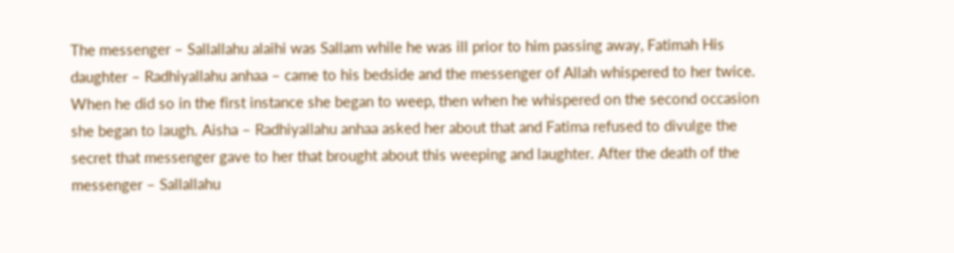The messenger – Sallallahu alaihi was Sallam while he was ill prior to him passing away, Fatimah His daughter – Radhiyallahu anhaa – came to his bedside and the messenger of Allah whispered to her twice. When he did so in the first instance she began to weep, then when he whispered on the second occasion she began to laugh. Aisha – Radhiyallahu anhaa asked her about that and Fatima refused to divulge the secret that messenger gave to her that brought about this weeping and laughter. After the death of the messenger – Sallallahu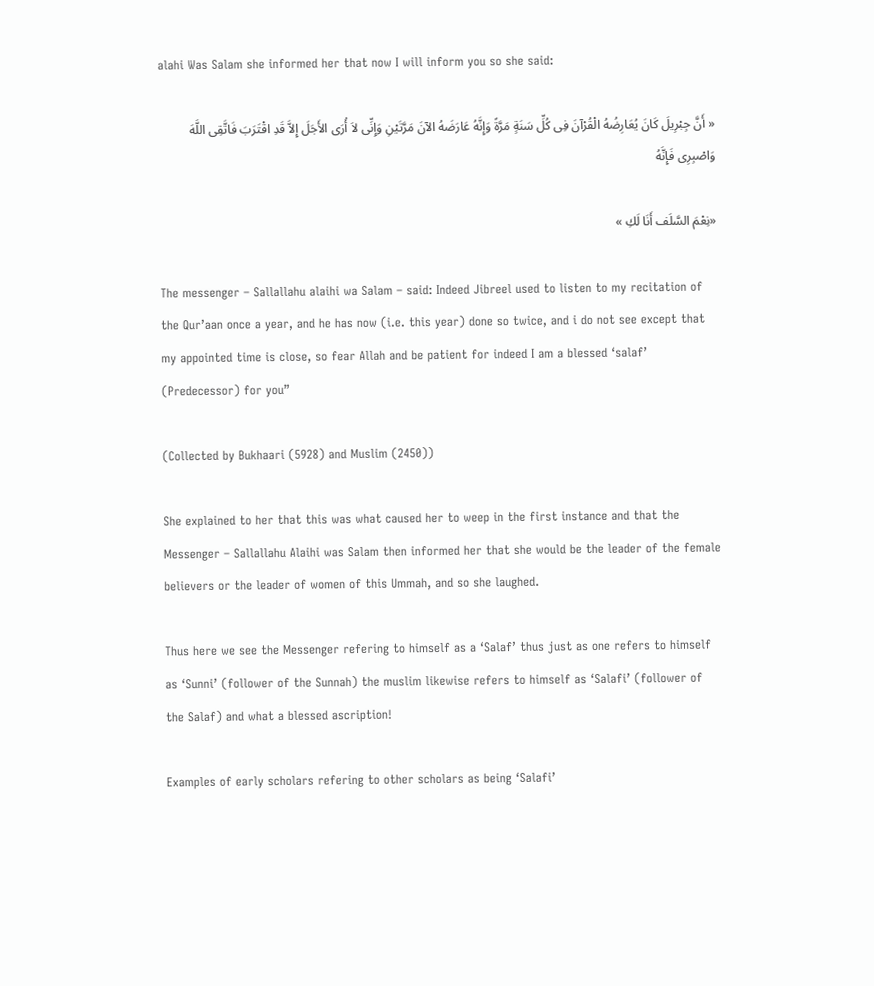alahi Was Salam she informed her that now I will inform you so she said:

« أَنَّ جِبْرِيلَ كَانَ يُعَارِضُهُ الْقُرْآنَ فِى كُلِّ سَنَةٍ مَرَّةً وَإِنَّهُ عَارَضَهُ الآنَ مَرَّتَيْنِ وَإِنِّى لاَ أُرَى الأَجَلَ إِلاَّ قَدِ اقْتَرَبَ فَاتَّقِى اللَّهَ وَاصْبِرِى فَإِنَّهُ

«نِعْمَ السَّلَف أَنَا لَكِ »

The messenger – Sallallahu alaihi wa Salam – said: Indeed Jibreel used to listen to my recitation of the Qur’aan once a year, and he has now (i.e. this year) done so twice, and i do not see except that my appointed time is close, so fear Allah and be patient for indeed I am a blessed ‘salaf’ (Predecessor) for you”

(Collected by Bukhaari (5928) and Muslim (2450))

She explained to her that this was what caused her to weep in the first instance and that the Messenger – Sallallahu Alaihi was Salam then informed her that she would be the leader of the female believers or the leader of women of this Ummah, and so she laughed.

Thus here we see the Messenger refering to himself as a ‘Salaf’ thus just as one refers to himself as ‘Sunni’ (follower of the Sunnah) the muslim likewise refers to himself as ‘Salafi’ (follower of the Salaf) and what a blessed ascription!

Examples of early scholars refering to other scholars as being ‘Salafi’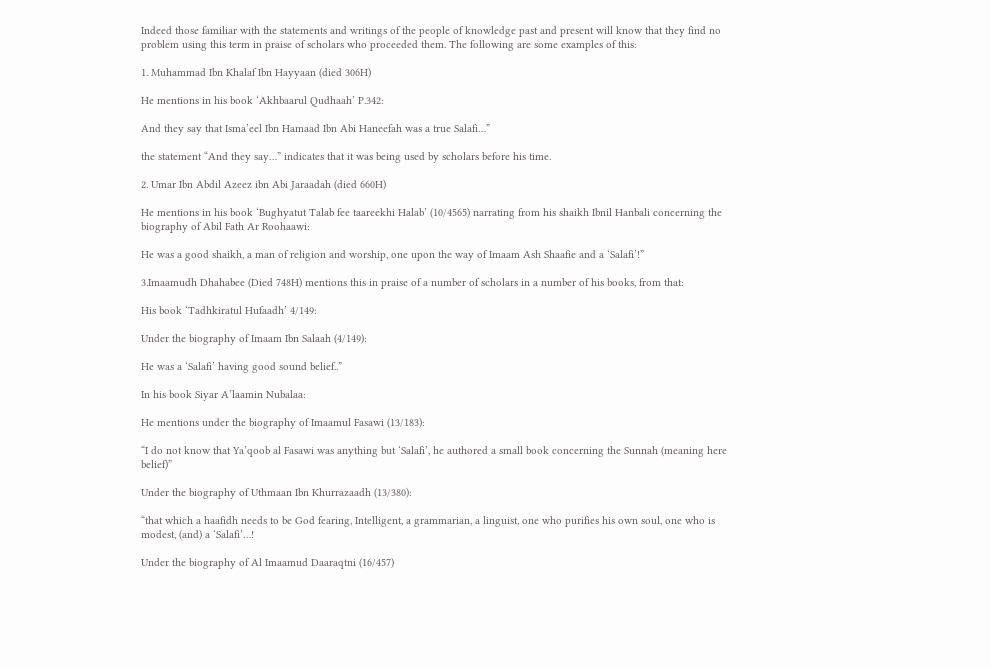Indeed those familiar with the statements and writings of the people of knowledge past and present will know that they find no problem using this term in praise of scholars who proceeded them. The following are some examples of this:

1. Muhammad Ibn Khalaf Ibn Hayyaan (died 306H)

He mentions in his book ‘Akhbaarul Qudhaah’ P.342:

And they say that Isma’eel Ibn Hamaad Ibn Abi Haneefah was a true Salafi…”

the statement “And they say…” indicates that it was being used by scholars before his time.

2. Umar Ibn Abdil Azeez ibn Abi Jaraadah (died 660H)

He mentions in his book ‘Bughyatut Talab fee taareekhi Halab’ (10/4565) narrating from his shaikh Ibnil Hanbali concerning the biography of Abil Fath Ar Roohaawi:

He was a good shaikh, a man of religion and worship, one upon the way of Imaam Ash Shaafie and a ‘Salafi’!”

3.Imaamudh Dhahabee (Died 748H) mentions this in praise of a number of scholars in a number of his books, from that:

His book ‘Tadhkiratul Hufaadh’ 4/149:

Under the biography of Imaam Ibn Salaah (4/149):

He was a ‘Salafi’ having good sound belief..”

In his book Siyar A’laamin Nubalaa:

He mentions under the biography of Imaamul Fasawi (13/183):

“I do not know that Ya’qoob al Fasawi was anything but ‘Salafi’, he authored a small book concerning the Sunnah (meaning here belief)”

Under the biography of Uthmaan Ibn Khurrazaadh (13/380):

“that which a haafidh needs to be God fearing, Intelligent, a grammarian, a linguist, one who purifies his own soul, one who is modest, (and) a ‘Salafi’…!

Under the biography of Al Imaamud Daaraqtni (16/457)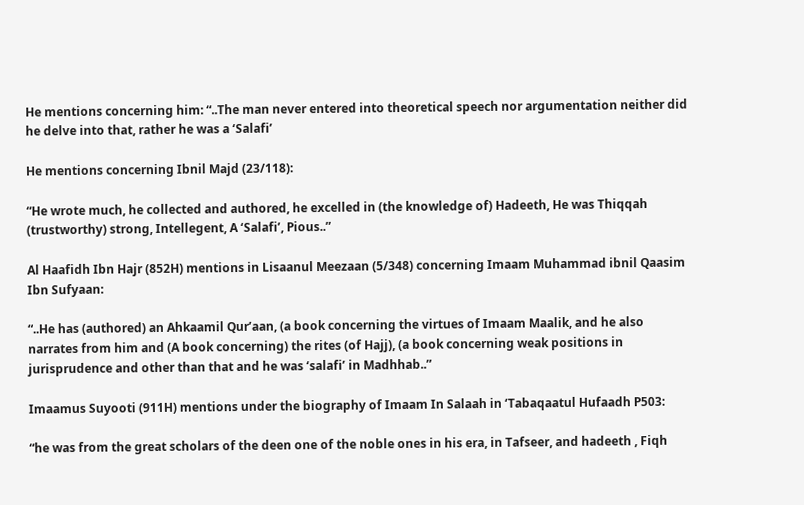He mentions concerning him: “..The man never entered into theoretical speech nor argumentation neither did he delve into that, rather he was a ‘Salafi’

He mentions concerning Ibnil Majd (23/118):

“He wrote much, he collected and authored, he excelled in (the knowledge of) Hadeeth, He was Thiqqah (trustworthy) strong, Intellegent, A ‘Salafi’, Pious..”

Al Haafidh Ibn Hajr (852H) mentions in Lisaanul Meezaan (5/348) concerning Imaam Muhammad ibnil Qaasim Ibn Sufyaan:

“..He has (authored) an Ahkaamil Qur’aan, (a book concerning the virtues of Imaam Maalik, and he also narrates from him and (A book concerning) the rites (of Hajj), (a book concerning weak positions in jurisprudence and other than that and he was ‘salafi’ in Madhhab..”

Imaamus Suyooti (911H) mentions under the biography of Imaam In Salaah in ‘Tabaqaatul Hufaadh P503:

“he was from the great scholars of the deen one of the noble ones in his era, in Tafseer, and hadeeth , Fiqh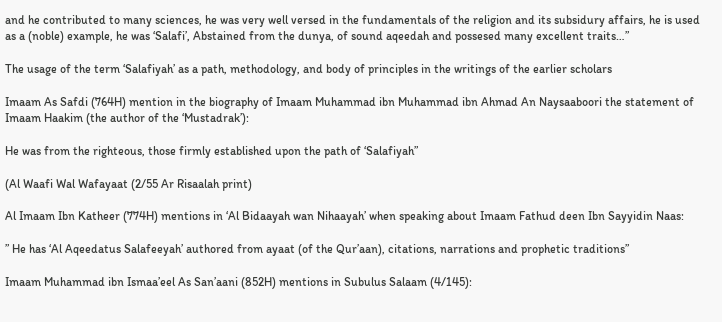and he contributed to many sciences, he was very well versed in the fundamentals of the religion and its subsidury affairs, he is used as a (noble) example, he was ‘Salafi’, Abstained from the dunya, of sound aqeedah and possesed many excellent traits…”

The usage of the term ‘Salafiyah’ as a path, methodology, and body of principles in the writings of the earlier scholars

Imaam As Safdi (764H) mention in the biography of Imaam Muhammad ibn Muhammad ibn Ahmad An Naysaaboori the statement of Imaam Haakim (the author of the ‘Mustadrak’):

He was from the righteous, those firmly established upon the path of ‘Salafiyah”

(Al Waafi Wal Wafayaat (2/55 Ar Risaalah print)

Al Imaam Ibn Katheer (774H) mentions in ‘Al Bidaayah wan Nihaayah’ when speaking about Imaam Fathud deen Ibn Sayyidin Naas:

” He has ‘Al Aqeedatus Salafeeyah’ authored from ayaat (of the Qur’aan), citations, narrations and prophetic traditions”

Imaam Muhammad ibn Ismaa’eel As San’aani (852H) mentions in Subulus Salaam (4/145):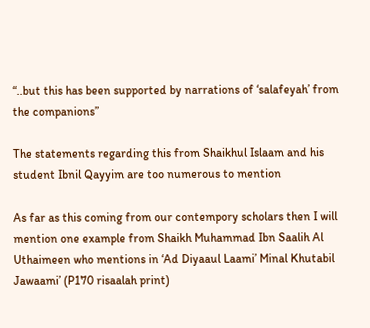“..but this has been supported by narrations of ‘salafeyah’ from the companions”

The statements regarding this from Shaikhul Islaam and his student Ibnil Qayyim are too numerous to mention

As far as this coming from our contempory scholars then I will mention one example from Shaikh Muhammad Ibn Saalih Al Uthaimeen who mentions in ‘Ad Diyaaul Laami’ Minal Khutabil Jawaami’ (P170 risaalah print)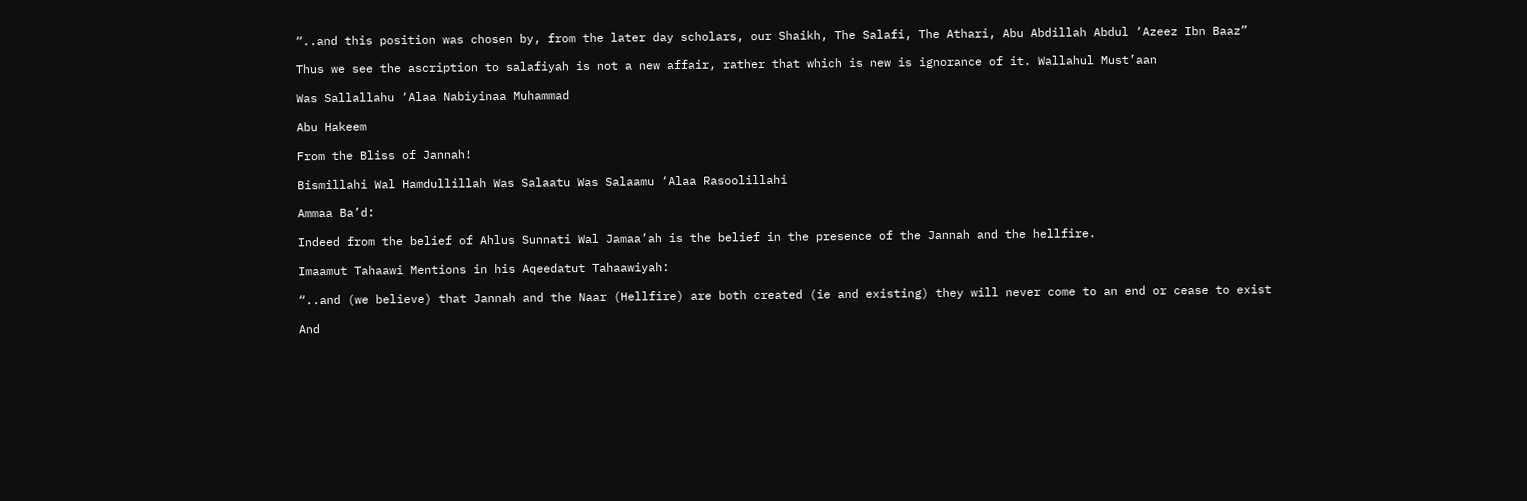“..and this position was chosen by, from the later day scholars, our Shaikh, The Salafi, The Athari, Abu Abdillah Abdul ‘Azeez Ibn Baaz”

Thus we see the ascription to salafiyah is not a new affair, rather that which is new is ignorance of it. Wallahul Must’aan

Was Sallallahu ‘Alaa Nabiyinaa Muhammad

Abu Hakeem

From the Bliss of Jannah!

Bismillahi Wal Hamdullillah Was Salaatu Was Salaamu ‘Alaa Rasoolillahi

Ammaa Ba’d:

Indeed from the belief of Ahlus Sunnati Wal Jamaa’ah is the belief in the presence of the Jannah and the hellfire.

Imaamut Tahaawi Mentions in his Aqeedatut Tahaawiyah:

“..and (we believe) that Jannah and the Naar (Hellfire) are both created (ie and existing) they will never come to an end or cease to exist

And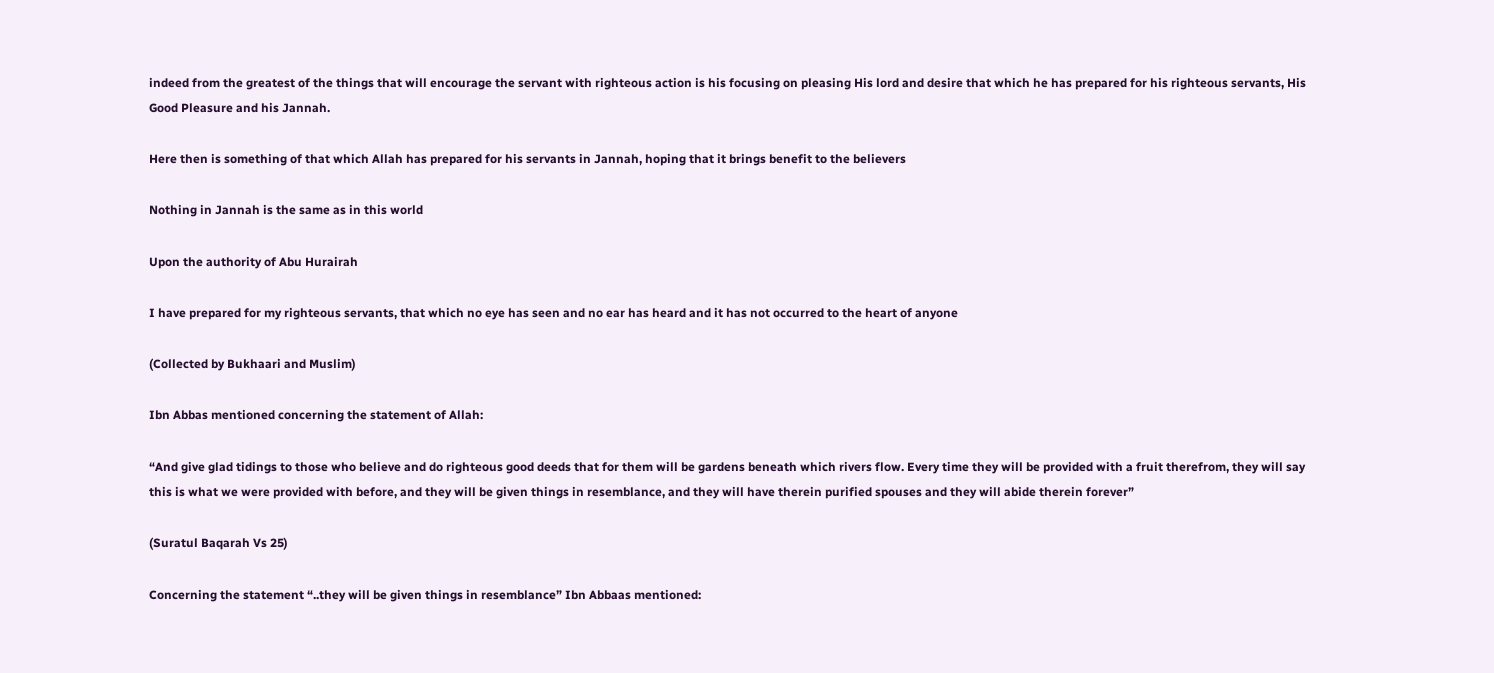indeed from the greatest of the things that will encourage the servant with righteous action is his focusing on pleasing His lord and desire that which he has prepared for his righteous servants, His Good Pleasure and his Jannah.

Here then is something of that which Allah has prepared for his servants in Jannah, hoping that it brings benefit to the believers

Nothing in Jannah is the same as in this world

Upon the authority of Abu Hurairah

I have prepared for my righteous servants, that which no eye has seen and no ear has heard and it has not occurred to the heart of anyone

(Collected by Bukhaari and Muslim)

Ibn Abbas mentioned concerning the statement of Allah:

“And give glad tidings to those who believe and do righteous good deeds that for them will be gardens beneath which rivers flow. Every time they will be provided with a fruit therefrom, they will say this is what we were provided with before, and they will be given things in resemblance, and they will have therein purified spouses and they will abide therein forever”

(Suratul Baqarah Vs 25)

Concerning the statement “..they will be given things in resemblance” Ibn Abbaas mentioned: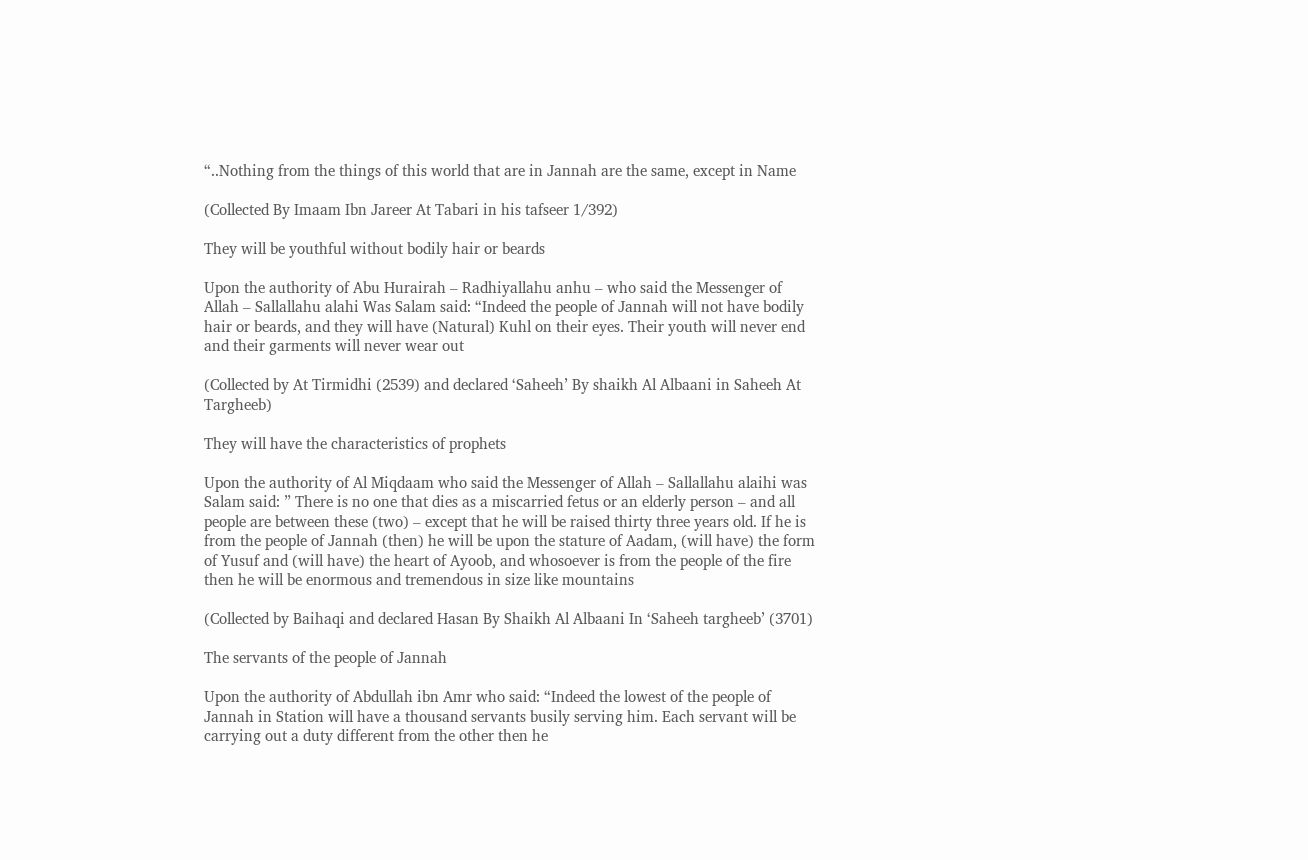“..Nothing from the things of this world that are in Jannah are the same, except in Name

(Collected By Imaam Ibn Jareer At Tabari in his tafseer 1/392)

They will be youthful without bodily hair or beards

Upon the authority of Abu Hurairah – Radhiyallahu anhu – who said the Messenger of Allah – Sallallahu alahi Was Salam said: “Indeed the people of Jannah will not have bodily hair or beards, and they will have (Natural) Kuhl on their eyes. Their youth will never end and their garments will never wear out

(Collected by At Tirmidhi (2539) and declared ‘Saheeh’ By shaikh Al Albaani in Saheeh At Targheeb)

They will have the characteristics of prophets

Upon the authority of Al Miqdaam who said the Messenger of Allah – Sallallahu alaihi was Salam said: ” There is no one that dies as a miscarried fetus or an elderly person – and all people are between these (two) – except that he will be raised thirty three years old. If he is from the people of Jannah (then) he will be upon the stature of Aadam, (will have) the form of Yusuf and (will have) the heart of Ayoob, and whosoever is from the people of the fire then he will be enormous and tremendous in size like mountains

(Collected by Baihaqi and declared Hasan By Shaikh Al Albaani In ‘Saheeh targheeb’ (3701)

The servants of the people of Jannah

Upon the authority of Abdullah ibn Amr who said: “Indeed the lowest of the people of Jannah in Station will have a thousand servants busily serving him. Each servant will be carrying out a duty different from the other then he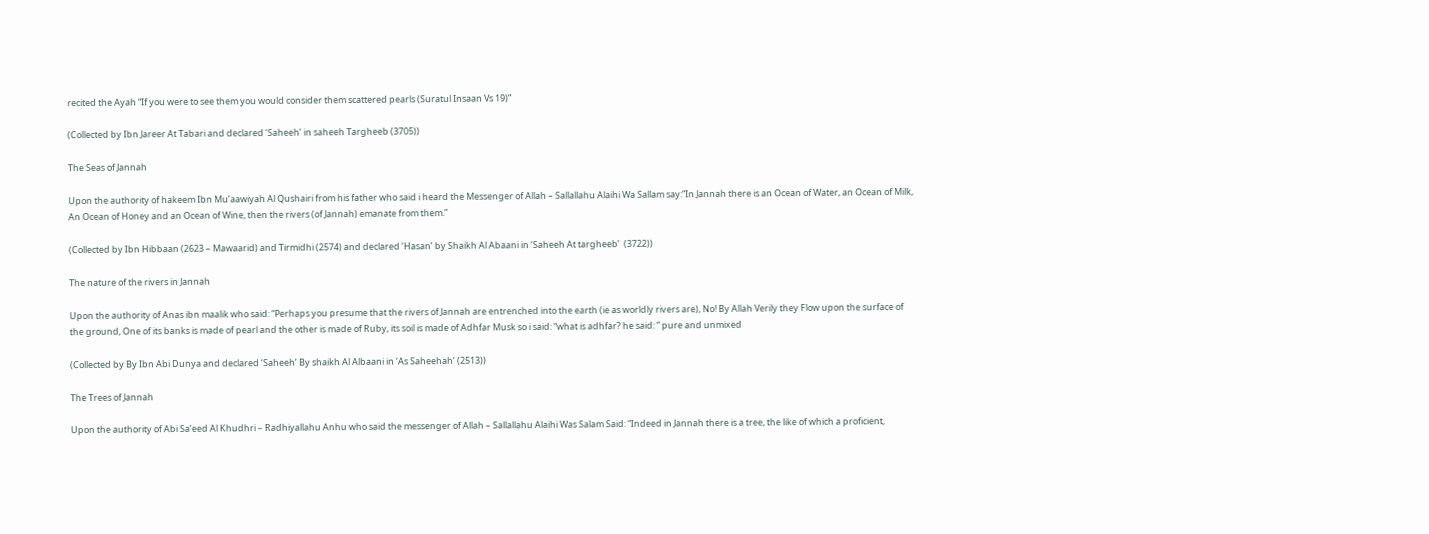recited the Ayah “If you were to see them you would consider them scattered pearls (Suratul Insaan Vs 19)”

(Collected by Ibn Jareer At Tabari and declared ‘Saheeh’ in saheeh Targheeb (3705))

The Seas of Jannah

Upon the authority of hakeem Ibn Mu’aawiyah Al Qushairi from his father who said i heard the Messenger of Allah – Sallallahu Alaihi Wa Sallam say:”In Jannah there is an Ocean of Water, an Ocean of Milk, An Ocean of Honey and an Ocean of Wine, then the rivers (of Jannah) emanate from them.”

(Collected by Ibn Hibbaan (2623 – Mawaarid) and Tirmidhi (2574) and declared ‘Hasan’ by Shaikh Al Abaani in ‘Saheeh At targheeb’  (3722))

The nature of the rivers in Jannah

Upon the authority of Anas ibn maalik who said: “Perhaps you presume that the rivers of Jannah are entrenched into the earth (ie as worldly rivers are), No! By Allah Verily they Flow upon the surface of the ground, One of its banks is made of pearl and the other is made of Ruby, its soil is made of Adhfar Musk so i said: “what is adhfar? he said: ” pure and unmixed

(Collected by By Ibn Abi Dunya and declared ‘Saheeh’ By shaikh Al Albaani in ‘As Saheehah’ (2513))

The Trees of Jannah

Upon the authority of Abi Sa’eed Al Khudhri – Radhiyallahu Anhu who said the messenger of Allah – Sallallahu Alaihi Was Salam Said: “Indeed in Jannah there is a tree, the like of which a proficient,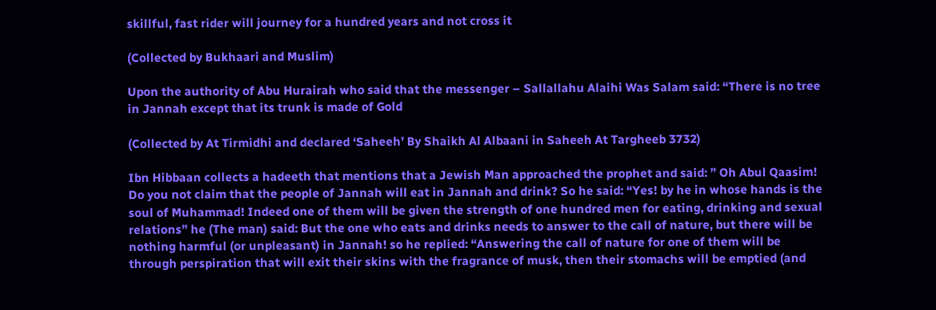skillful, fast rider will journey for a hundred years and not cross it

(Collected by Bukhaari and Muslim)

Upon the authority of Abu Hurairah who said that the messenger – Sallallahu Alaihi Was Salam said: “There is no tree in Jannah except that its trunk is made of Gold

(Collected by At Tirmidhi and declared ‘Saheeh’ By Shaikh Al Albaani in Saheeh At Targheeb 3732)

Ibn Hibbaan collects a hadeeth that mentions that a Jewish Man approached the prophet and said: ” Oh Abul Qaasim! Do you not claim that the people of Jannah will eat in Jannah and drink? So he said: “Yes! by he in whose hands is the soul of Muhammad! Indeed one of them will be given the strength of one hundred men for eating, drinking and sexual relations” he (The man) said: But the one who eats and drinks needs to answer to the call of nature, but there will be nothing harmful (or unpleasant) in Jannah! so he replied: “Answering the call of nature for one of them will be through perspiration that will exit their skins with the fragrance of musk, then their stomachs will be emptied (and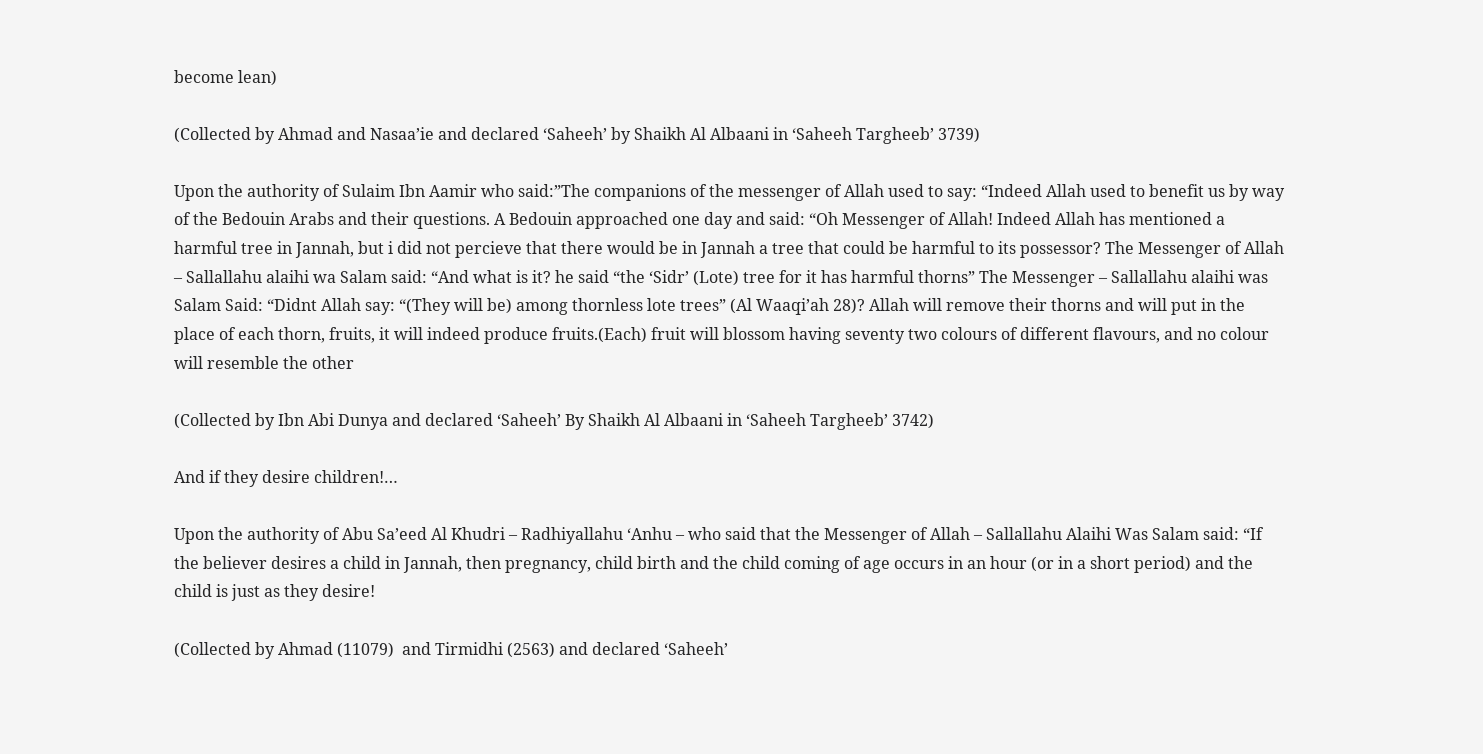become lean)

(Collected by Ahmad and Nasaa’ie and declared ‘Saheeh’ by Shaikh Al Albaani in ‘Saheeh Targheeb’ 3739)

Upon the authority of Sulaim Ibn Aamir who said:”The companions of the messenger of Allah used to say: “Indeed Allah used to benefit us by way of the Bedouin Arabs and their questions. A Bedouin approached one day and said: “Oh Messenger of Allah! Indeed Allah has mentioned a harmful tree in Jannah, but i did not percieve that there would be in Jannah a tree that could be harmful to its possessor? The Messenger of Allah – Sallallahu alaihi wa Salam said: “And what is it? he said “the ‘Sidr’ (Lote) tree for it has harmful thorns” The Messenger – Sallallahu alaihi was Salam Said: “Didnt Allah say: “(They will be) among thornless lote trees” (Al Waaqi’ah 28)? Allah will remove their thorns and will put in the place of each thorn, fruits, it will indeed produce fruits.(Each) fruit will blossom having seventy two colours of different flavours, and no colour will resemble the other

(Collected by Ibn Abi Dunya and declared ‘Saheeh’ By Shaikh Al Albaani in ‘Saheeh Targheeb’ 3742)

And if they desire children!…

Upon the authority of Abu Sa’eed Al Khudri – Radhiyallahu ‘Anhu – who said that the Messenger of Allah – Sallallahu Alaihi Was Salam said: “If the believer desires a child in Jannah, then pregnancy, child birth and the child coming of age occurs in an hour (or in a short period) and the child is just as they desire!

(Collected by Ahmad (11079)  and Tirmidhi (2563) and declared ‘Saheeh’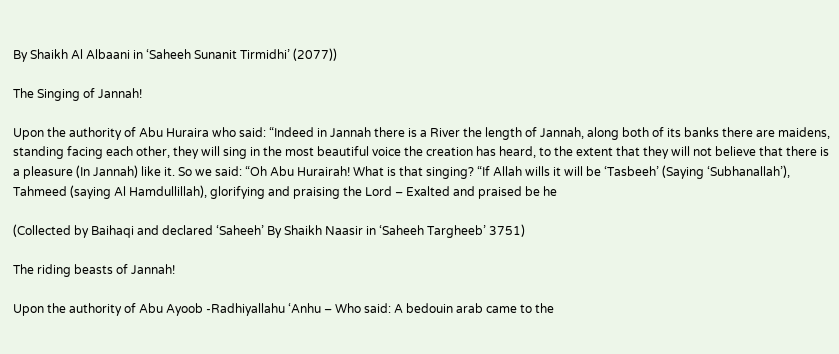By Shaikh Al Albaani in ‘Saheeh Sunanit Tirmidhi’ (2077))

The Singing of Jannah!

Upon the authority of Abu Huraira who said: “Indeed in Jannah there is a River the length of Jannah, along both of its banks there are maidens, standing facing each other, they will sing in the most beautiful voice the creation has heard, to the extent that they will not believe that there is a pleasure (In Jannah) like it. So we said: “Oh Abu Hurairah! What is that singing? “If Allah wills it will be ‘Tasbeeh’ (Saying ‘Subhanallah’), Tahmeed (saying Al Hamdullillah), glorifying and praising the Lord – Exalted and praised be he

(Collected by Baihaqi and declared ‘Saheeh’ By Shaikh Naasir in ‘Saheeh Targheeb’ 3751)

The riding beasts of Jannah!

Upon the authority of Abu Ayoob -Radhiyallahu ‘Anhu – Who said: A bedouin arab came to the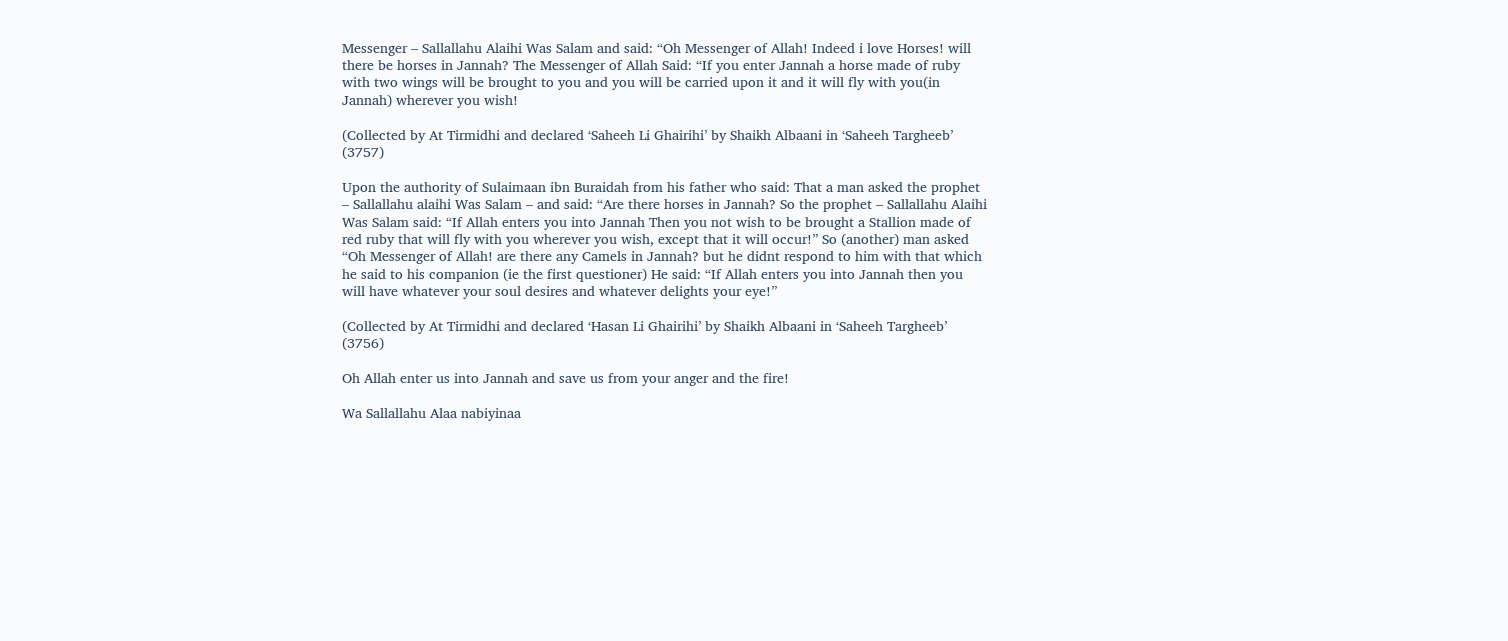Messenger – Sallallahu Alaihi Was Salam and said: “Oh Messenger of Allah! Indeed i love Horses! will there be horses in Jannah? The Messenger of Allah Said: “If you enter Jannah a horse made of ruby with two wings will be brought to you and you will be carried upon it and it will fly with you(in Jannah) wherever you wish!

(Collected by At Tirmidhi and declared ‘Saheeh Li Ghairihi’ by Shaikh Albaani in ‘Saheeh Targheeb’ (3757)

Upon the authority of Sulaimaan ibn Buraidah from his father who said: That a man asked the prophet – Sallallahu alaihi Was Salam – and said: “Are there horses in Jannah? So the prophet – Sallallahu Alaihi Was Salam said: “If Allah enters you into Jannah Then you not wish to be brought a Stallion made of red ruby that will fly with you wherever you wish, except that it will occur!” So (another) man asked “Oh Messenger of Allah! are there any Camels in Jannah? but he didnt respond to him with that which he said to his companion (ie the first questioner) He said: “If Allah enters you into Jannah then you will have whatever your soul desires and whatever delights your eye!”

(Collected by At Tirmidhi and declared ‘Hasan Li Ghairihi’ by Shaikh Albaani in ‘Saheeh Targheeb’ (3756)

Oh Allah enter us into Jannah and save us from your anger and the fire!

Wa Sallallahu Alaa nabiyinaa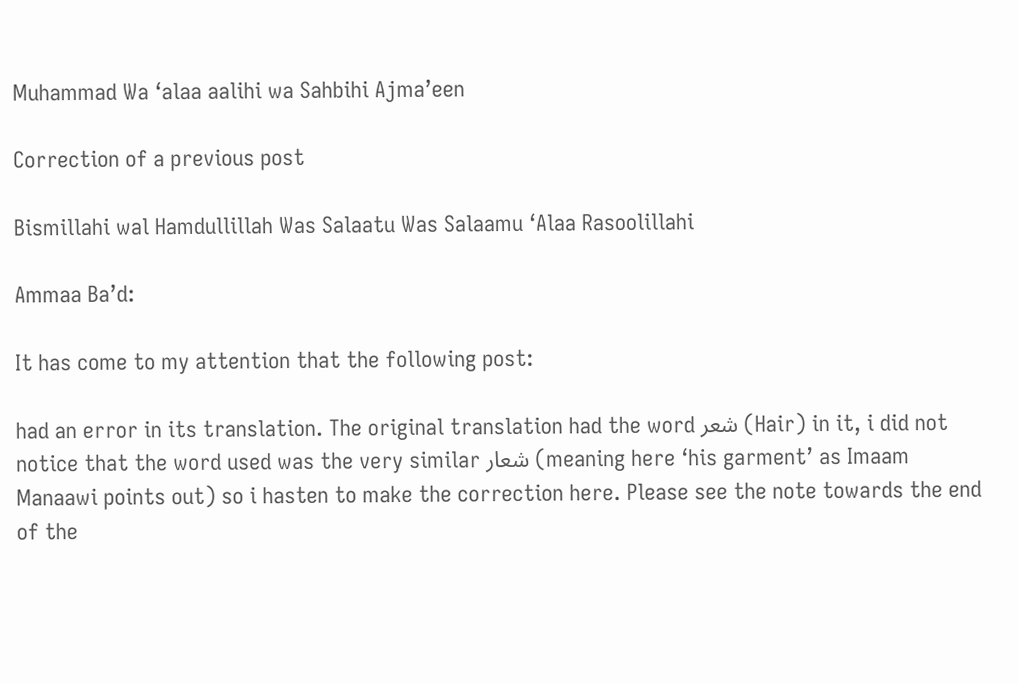Muhammad Wa ‘alaa aalihi wa Sahbihi Ajma’een

Correction of a previous post

Bismillahi wal Hamdullillah Was Salaatu Was Salaamu ‘Alaa Rasoolillahi

Ammaa Ba’d:

It has come to my attention that the following post:

had an error in its translation. The original translation had the word شعر (Hair) in it, i did not notice that the word used was the very similar شعار (meaning here ‘his garment’ as Imaam Manaawi points out) so i hasten to make the correction here. Please see the note towards the end of the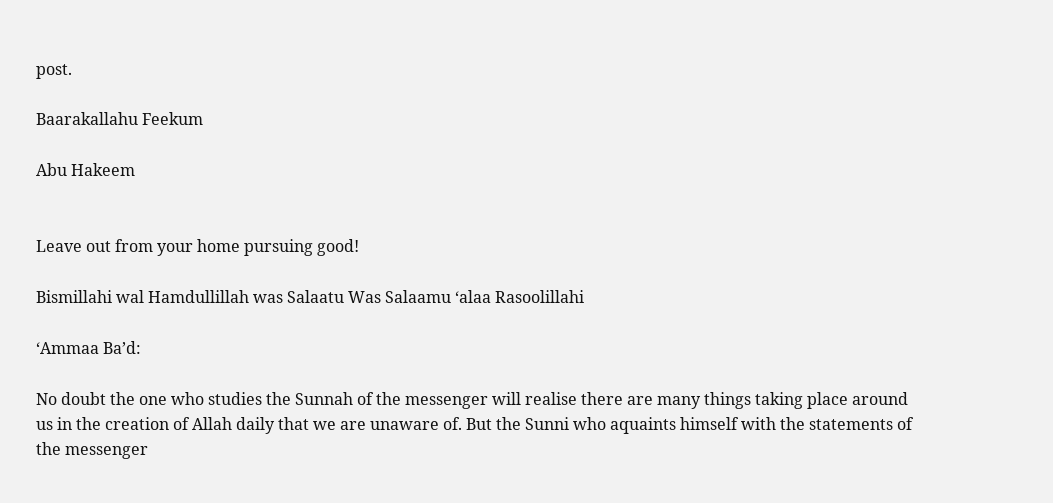post.

Baarakallahu Feekum

Abu Hakeem


Leave out from your home pursuing good!

Bismillahi wal Hamdullillah was Salaatu Was Salaamu ‘alaa Rasoolillahi

‘Ammaa Ba’d:

No doubt the one who studies the Sunnah of the messenger will realise there are many things taking place around us in the creation of Allah daily that we are unaware of. But the Sunni who aquaints himself with the statements of the messenger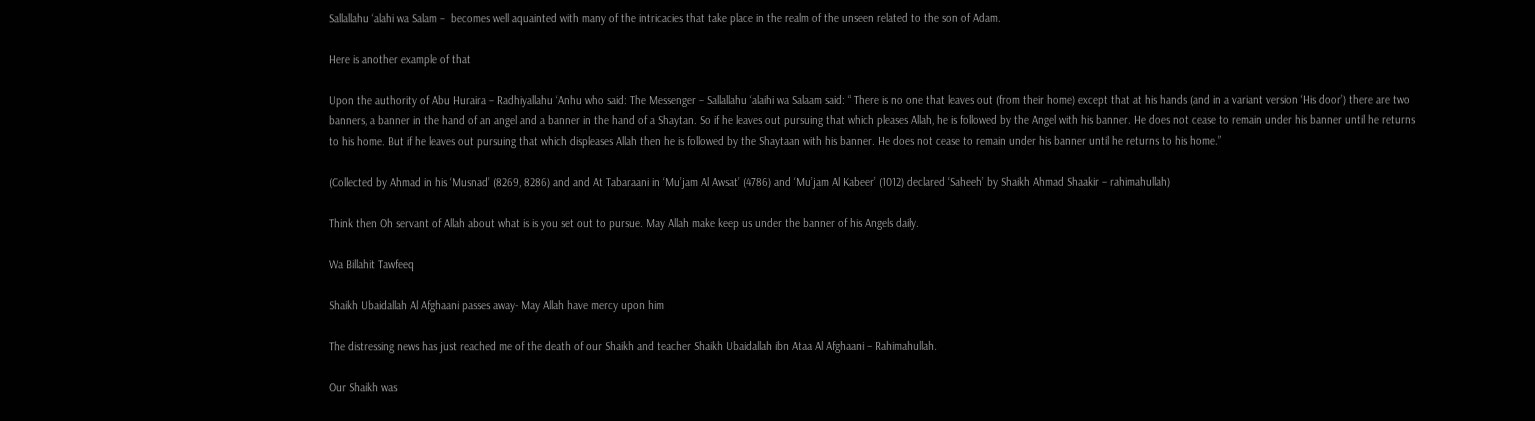Sallallahu ‘alahi wa Salam –  becomes well aquainted with many of the intricacies that take place in the realm of the unseen related to the son of Adam.

Here is another example of that

Upon the authority of Abu Huraira – Radhiyallahu ‘Anhu who said: The Messenger – Sallallahu ‘alaihi wa Salaam said: “ There is no one that leaves out (from their home) except that at his hands (and in a variant version ‘His door’) there are two banners, a banner in the hand of an angel and a banner in the hand of a Shaytan. So if he leaves out pursuing that which pleases Allah, he is followed by the Angel with his banner. He does not cease to remain under his banner until he returns to his home. But if he leaves out pursuing that which displeases Allah then he is followed by the Shaytaan with his banner. He does not cease to remain under his banner until he returns to his home.”

(Collected by Ahmad in his ‘Musnad’ (8269, 8286) and and At Tabaraani in ‘Mu’jam Al Awsat’ (4786) and ‘Mu’jam Al Kabeer’ (1012) declared ‘Saheeh’ by Shaikh Ahmad Shaakir – rahimahullah)

Think then Oh servant of Allah about what is is you set out to pursue. May Allah make keep us under the banner of his Angels daily.

Wa Billahit Tawfeeq

Shaikh Ubaidallah Al Afghaani passes away- May Allah have mercy upon him

The distressing news has just reached me of the death of our Shaikh and teacher Shaikh Ubaidallah ibn Ataa Al Afghaani – Rahimahullah.

Our Shaikh was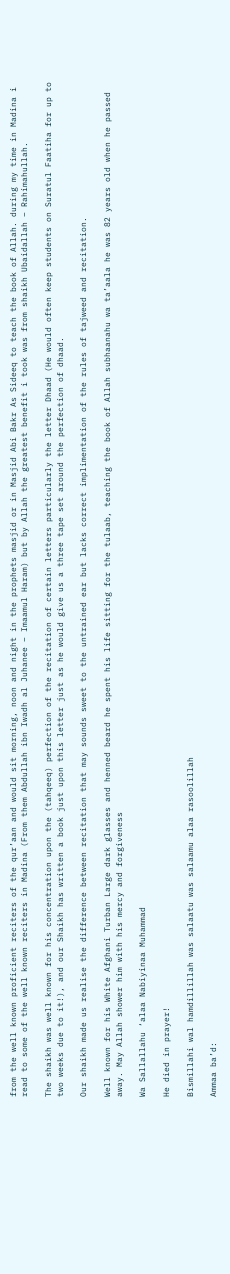from the well known proficient reciters of the qur’aan and would sit morning, noon and night in the prophets masjid or in Masjid Abi Bakr As Sideeq to teach the book of Allah. during my time in Madina i read to some of the well known reciters in Madina (From them Abdullah ibn Iwadh al Juhanee – Imaamul Haram) but by Allah the greatest benefit i took was from shaikh Ubaidallah – Rahimahullah.

The shaikh was well known for his concentration upon the (tahqeeq) perfection of the recitation of certain letters particularly the letter Dhaad (He would often keep students on Suratul Faatiha for up to two weeks due to it!), and our Shaikh has written a book just upon this letter just as he would give us a three tape set around the perfection of dhaad.

Our shaikh made us realise the difference between recitation that may sounds sweet to the untrained ear but lacks correct implimentation of the rules of tajweed and recitation.

Well known for his White Afghani Turban Large dark glasses and henned beard he spent his life sitting for the tulaab, teaching the book of Allah subhaanahu wa ta’aala he was 82 years old when he passed away. May Allah shower him with his mercy and forgiveness

Wa Sallallahu ‘alaa Nabiyinaa Muhammad

He died in prayer!

Bismillahi wal hamdillillah was salaatu was salaamu alaa rasoolillah

Ammaa ba’d: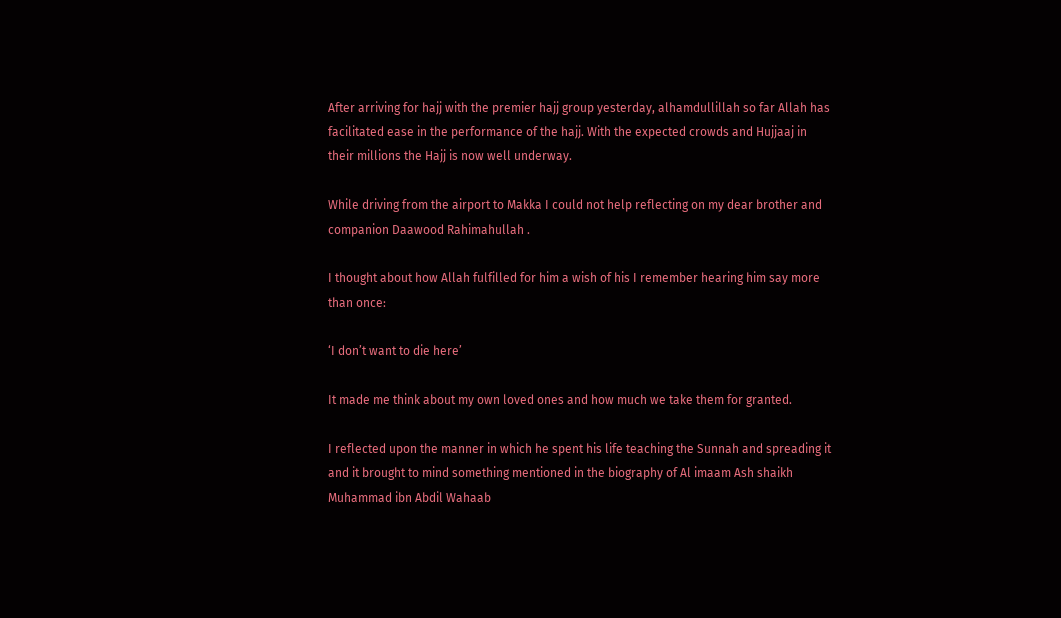After arriving for hajj with the premier hajj group yesterday, alhamdullillah so far Allah has facilitated ease in the performance of the hajj. With the expected crowds and Hujjaaj in their millions the Hajj is now well underway.

While driving from the airport to Makka I could not help reflecting on my dear brother and companion Daawood Rahimahullah .

I thought about how Allah fulfilled for him a wish of his I remember hearing him say more than once:

‘I don’t want to die here’

It made me think about my own loved ones and how much we take them for granted.

I reflected upon the manner in which he spent his life teaching the Sunnah and spreading it and it brought to mind something mentioned in the biography of Al imaam Ash shaikh Muhammad ibn Abdil Wahaab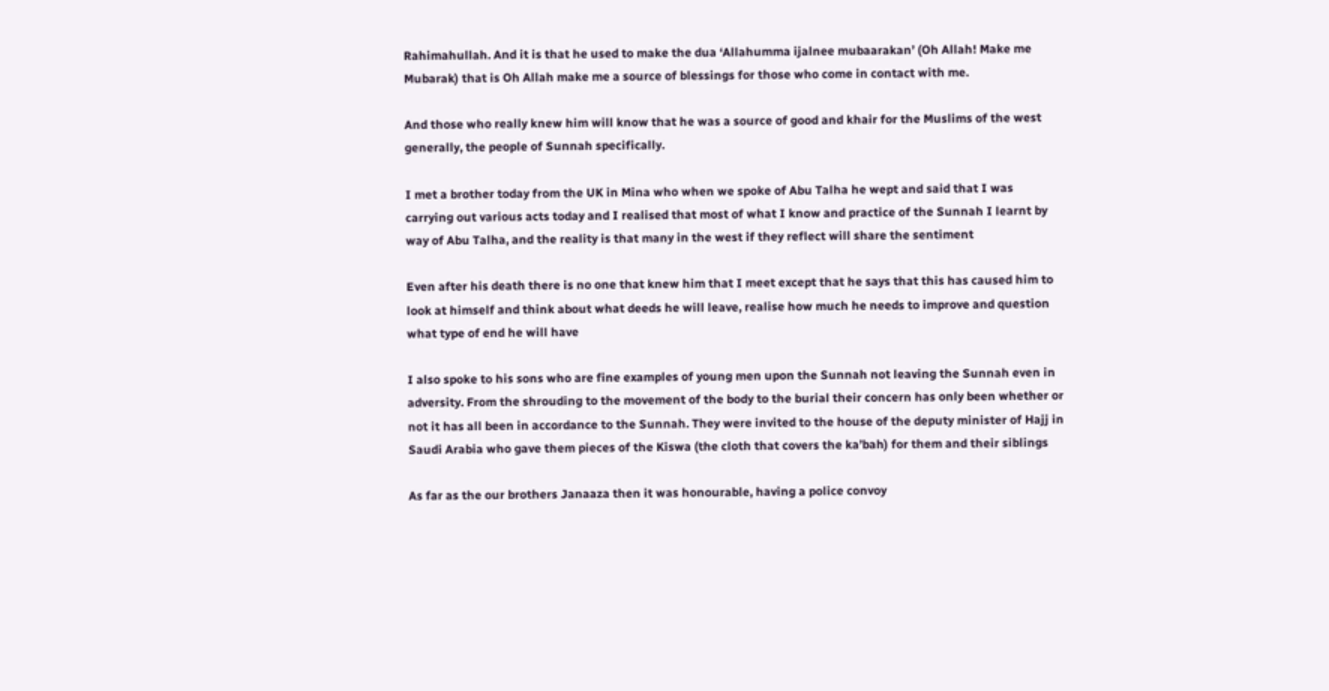Rahimahullah. And it is that he used to make the dua ‘Allahumma ijalnee mubaarakan’ (Oh Allah! Make me Mubarak) that is Oh Allah make me a source of blessings for those who come in contact with me.

And those who really knew him will know that he was a source of good and khair for the Muslims of the west generally, the people of Sunnah specifically.

I met a brother today from the UK in Mina who when we spoke of Abu Talha he wept and said that I was carrying out various acts today and I realised that most of what I know and practice of the Sunnah I learnt by way of Abu Talha, and the reality is that many in the west if they reflect will share the sentiment

Even after his death there is no one that knew him that I meet except that he says that this has caused him to look at himself and think about what deeds he will leave, realise how much he needs to improve and question what type of end he will have

I also spoke to his sons who are fine examples of young men upon the Sunnah not leaving the Sunnah even in adversity. From the shrouding to the movement of the body to the burial their concern has only been whether or not it has all been in accordance to the Sunnah. They were invited to the house of the deputy minister of Hajj in Saudi Arabia who gave them pieces of the Kiswa (the cloth that covers the ka’bah) for them and their siblings

As far as the our brothers Janaaza then it was honourable, having a police convoy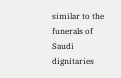similar to the funerals of Saudi dignitaries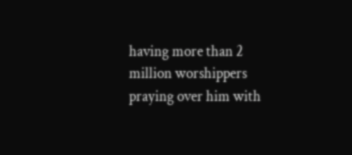having more than 2 million worshippers praying over him with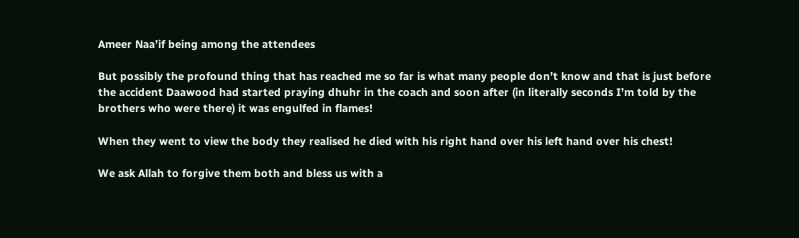Ameer Naa’if being among the attendees

But possibly the profound thing that has reached me so far is what many people don’t know and that is just before the accident Daawood had started praying dhuhr in the coach and soon after (in literally seconds I’m told by the brothers who were there) it was engulfed in flames!

When they went to view the body they realised he died with his right hand over his left hand over his chest!

We ask Allah to forgive them both and bless us with a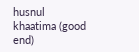husnul khaatima (good end)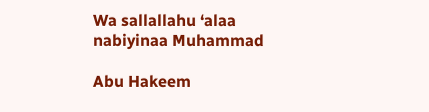Wa sallallahu ‘alaa nabiyinaa Muhammad

Abu Hakeem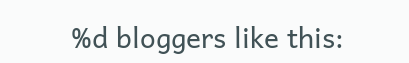%d bloggers like this: